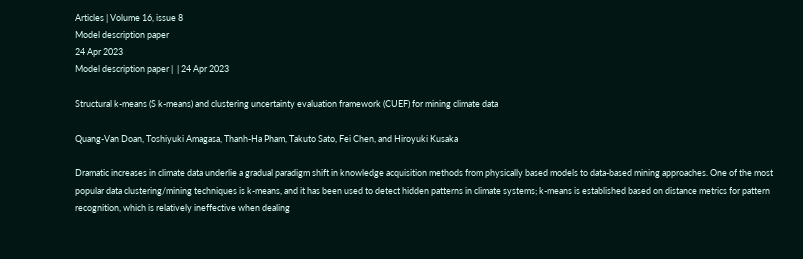Articles | Volume 16, issue 8
Model description paper
24 Apr 2023
Model description paper |  | 24 Apr 2023

Structural k-means (S k-means) and clustering uncertainty evaluation framework (CUEF) for mining climate data

Quang-Van Doan, Toshiyuki Amagasa, Thanh-Ha Pham, Takuto Sato, Fei Chen, and Hiroyuki Kusaka

Dramatic increases in climate data underlie a gradual paradigm shift in knowledge acquisition methods from physically based models to data-based mining approaches. One of the most popular data clustering/mining techniques is k-means, and it has been used to detect hidden patterns in climate systems; k-means is established based on distance metrics for pattern recognition, which is relatively ineffective when dealing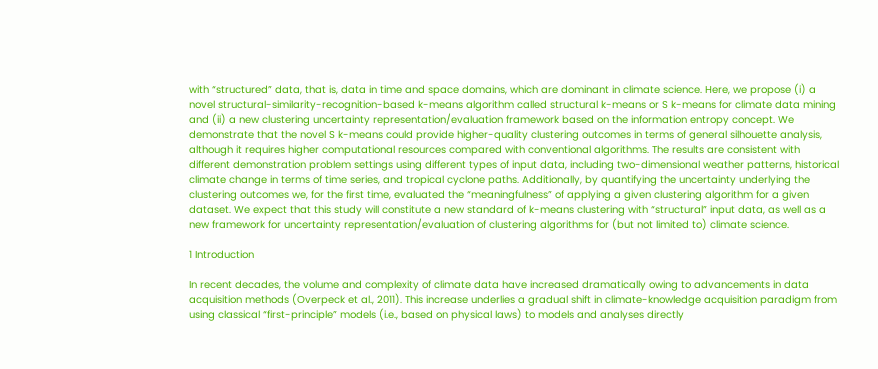with “structured” data, that is, data in time and space domains, which are dominant in climate science. Here, we propose (i) a novel structural-similarity-recognition-based k-means algorithm called structural k-means or S k-means for climate data mining and (ii) a new clustering uncertainty representation/evaluation framework based on the information entropy concept. We demonstrate that the novel S k-means could provide higher-quality clustering outcomes in terms of general silhouette analysis, although it requires higher computational resources compared with conventional algorithms. The results are consistent with different demonstration problem settings using different types of input data, including two-dimensional weather patterns, historical climate change in terms of time series, and tropical cyclone paths. Additionally, by quantifying the uncertainty underlying the clustering outcomes we, for the first time, evaluated the “meaningfulness” of applying a given clustering algorithm for a given dataset. We expect that this study will constitute a new standard of k-means clustering with “structural” input data, as well as a new framework for uncertainty representation/evaluation of clustering algorithms for (but not limited to) climate science.

1 Introduction

In recent decades, the volume and complexity of climate data have increased dramatically owing to advancements in data acquisition methods (Overpeck et al., 2011). This increase underlies a gradual shift in climate-knowledge acquisition paradigm from using classical “first-principle” models (i.e., based on physical laws) to models and analyses directly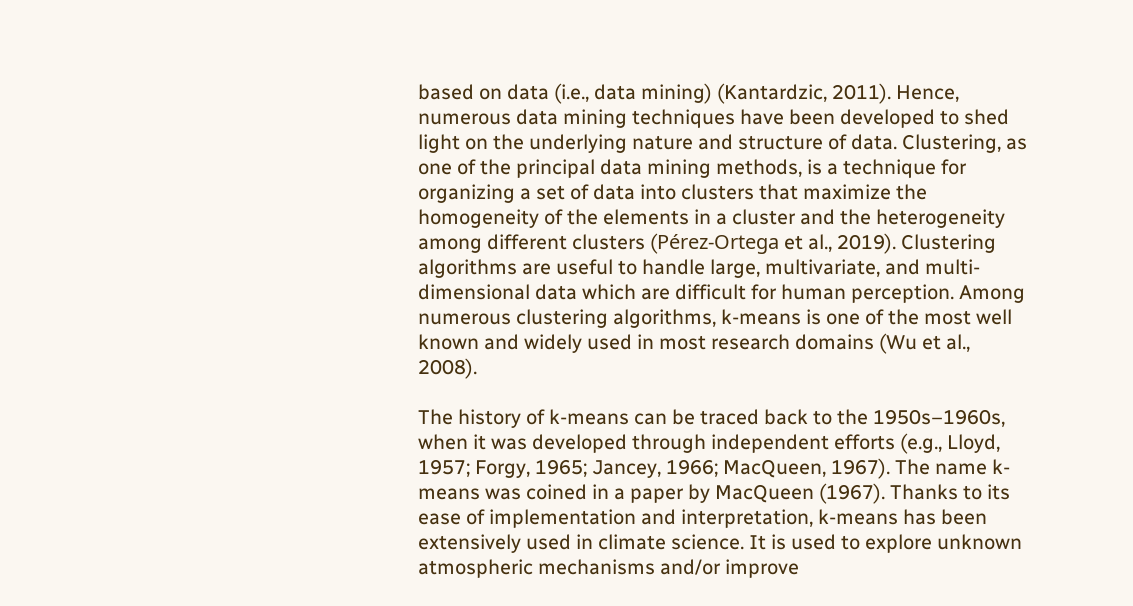based on data (i.e., data mining) (Kantardzic, 2011). Hence, numerous data mining techniques have been developed to shed light on the underlying nature and structure of data. Clustering, as one of the principal data mining methods, is a technique for organizing a set of data into clusters that maximize the homogeneity of the elements in a cluster and the heterogeneity among different clusters (Pérez-Ortega et al., 2019). Clustering algorithms are useful to handle large, multivariate, and multi-dimensional data which are difficult for human perception. Among numerous clustering algorithms, k-means is one of the most well known and widely used in most research domains (Wu et al., 2008).

The history of k-means can be traced back to the 1950s–1960s, when it was developed through independent efforts (e.g., Lloyd, 1957; Forgy, 1965; Jancey, 1966; MacQueen, 1967). The name k-means was coined in a paper by MacQueen (1967). Thanks to its ease of implementation and interpretation, k-means has been extensively used in climate science. It is used to explore unknown atmospheric mechanisms and/or improve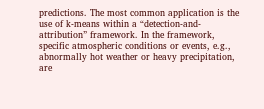predictions. The most common application is the use of k-means within a “detection-and-attribution” framework. In the framework, specific atmospheric conditions or events, e.g., abnormally hot weather or heavy precipitation, are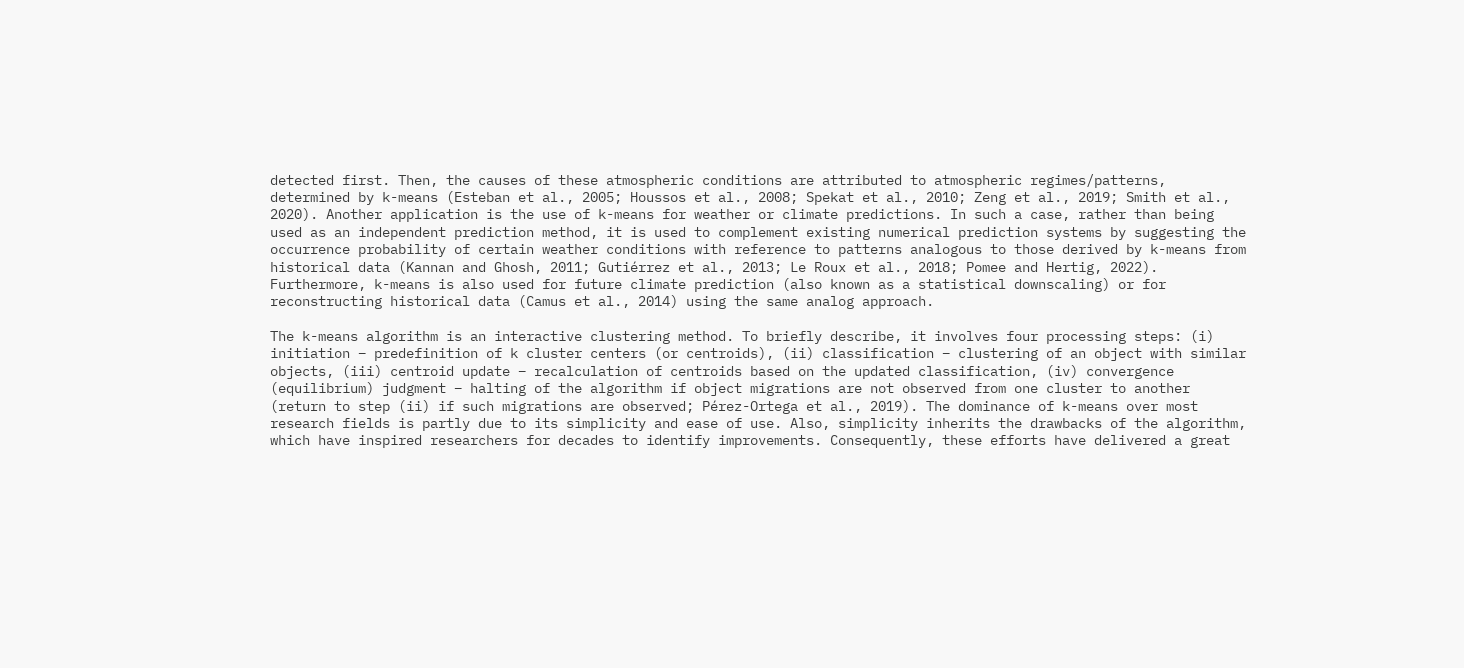detected first. Then, the causes of these atmospheric conditions are attributed to atmospheric regimes/patterns, determined by k-means (Esteban et al., 2005; Houssos et al., 2008; Spekat et al., 2010; Zeng et al., 2019; Smith et al., 2020). Another application is the use of k-means for weather or climate predictions. In such a case, rather than being used as an independent prediction method, it is used to complement existing numerical prediction systems by suggesting the occurrence probability of certain weather conditions with reference to patterns analogous to those derived by k-means from historical data (Kannan and Ghosh, 2011; Gutiérrez et al., 2013; Le Roux et al., 2018; Pomee and Hertig, 2022). Furthermore, k-means is also used for future climate prediction (also known as a statistical downscaling) or for reconstructing historical data (Camus et al., 2014) using the same analog approach.

The k-means algorithm is an interactive clustering method. To briefly describe, it involves four processing steps: (i) initiation – predefinition of k cluster centers (or centroids), (ii) classification – clustering of an object with similar objects, (iii) centroid update – recalculation of centroids based on the updated classification, (iv) convergence (equilibrium) judgment – halting of the algorithm if object migrations are not observed from one cluster to another (return to step (ii) if such migrations are observed; Pérez-Ortega et al., 2019). The dominance of k-means over most research fields is partly due to its simplicity and ease of use. Also, simplicity inherits the drawbacks of the algorithm, which have inspired researchers for decades to identify improvements. Consequently, these efforts have delivered a great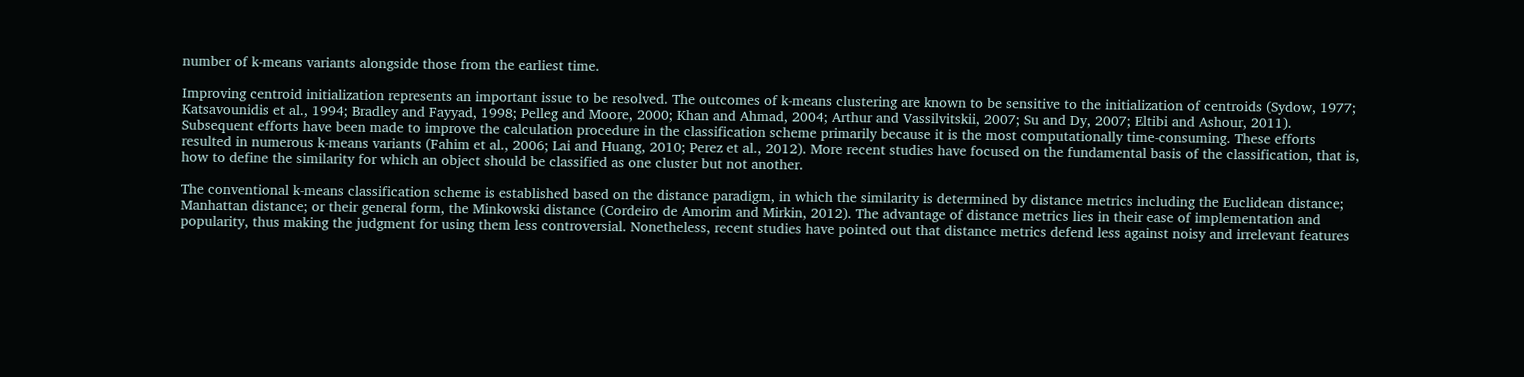number of k-means variants alongside those from the earliest time.

Improving centroid initialization represents an important issue to be resolved. The outcomes of k-means clustering are known to be sensitive to the initialization of centroids (Sydow, 1977; Katsavounidis et al., 1994; Bradley and Fayyad, 1998; Pelleg and Moore, 2000; Khan and Ahmad, 2004; Arthur and Vassilvitskii, 2007; Su and Dy, 2007; Eltibi and Ashour, 2011). Subsequent efforts have been made to improve the calculation procedure in the classification scheme primarily because it is the most computationally time-consuming. These efforts resulted in numerous k-means variants (Fahim et al., 2006; Lai and Huang, 2010; Perez et al., 2012). More recent studies have focused on the fundamental basis of the classification, that is, how to define the similarity for which an object should be classified as one cluster but not another.

The conventional k-means classification scheme is established based on the distance paradigm, in which the similarity is determined by distance metrics including the Euclidean distance; Manhattan distance; or their general form, the Minkowski distance (Cordeiro de Amorim and Mirkin, 2012). The advantage of distance metrics lies in their ease of implementation and popularity, thus making the judgment for using them less controversial. Nonetheless, recent studies have pointed out that distance metrics defend less against noisy and irrelevant features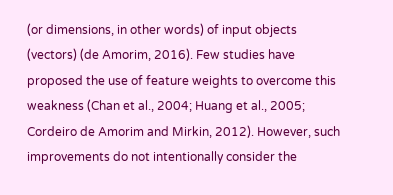(or dimensions, in other words) of input objects (vectors) (de Amorim, 2016). Few studies have proposed the use of feature weights to overcome this weakness (Chan et al., 2004; Huang et al., 2005; Cordeiro de Amorim and Mirkin, 2012). However, such improvements do not intentionally consider the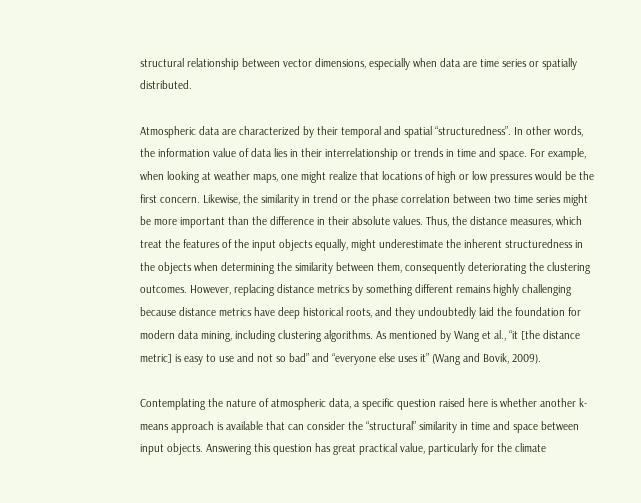structural relationship between vector dimensions, especially when data are time series or spatially distributed.

Atmospheric data are characterized by their temporal and spatial “structuredness”. In other words, the information value of data lies in their interrelationship or trends in time and space. For example, when looking at weather maps, one might realize that locations of high or low pressures would be the first concern. Likewise, the similarity in trend or the phase correlation between two time series might be more important than the difference in their absolute values. Thus, the distance measures, which treat the features of the input objects equally, might underestimate the inherent structuredness in the objects when determining the similarity between them, consequently deteriorating the clustering outcomes. However, replacing distance metrics by something different remains highly challenging because distance metrics have deep historical roots, and they undoubtedly laid the foundation for modern data mining, including clustering algorithms. As mentioned by Wang et al., “it [the distance metric] is easy to use and not so bad” and “everyone else uses it” (Wang and Bovik, 2009).

Contemplating the nature of atmospheric data, a specific question raised here is whether another k-means approach is available that can consider the “structural” similarity in time and space between input objects. Answering this question has great practical value, particularly for the climate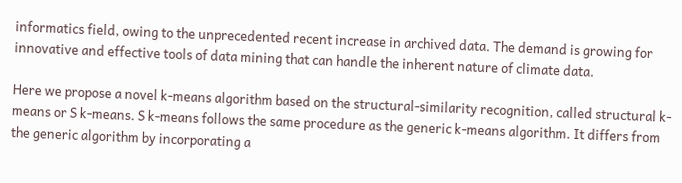informatics field, owing to the unprecedented recent increase in archived data. The demand is growing for innovative and effective tools of data mining that can handle the inherent nature of climate data.

Here we propose a novel k-means algorithm based on the structural-similarity recognition, called structural k-means or S k-means. S k-means follows the same procedure as the generic k-means algorithm. It differs from the generic algorithm by incorporating a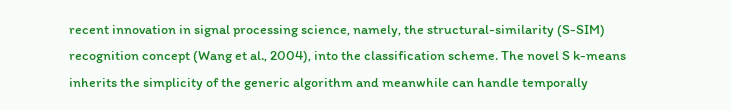recent innovation in signal processing science, namely, the structural-similarity (S-SIM) recognition concept (Wang et al., 2004), into the classification scheme. The novel S k-means inherits the simplicity of the generic algorithm and meanwhile can handle temporally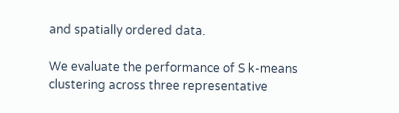and spatially ordered data.

We evaluate the performance of S k-means clustering across three representative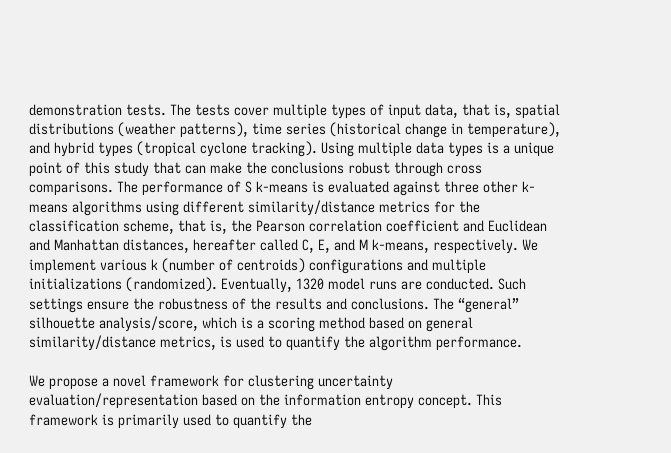demonstration tests. The tests cover multiple types of input data, that is, spatial distributions (weather patterns), time series (historical change in temperature), and hybrid types (tropical cyclone tracking). Using multiple data types is a unique point of this study that can make the conclusions robust through cross comparisons. The performance of S k-means is evaluated against three other k-means algorithms using different similarity/distance metrics for the classification scheme, that is, the Pearson correlation coefficient and Euclidean and Manhattan distances, hereafter called C, E, and M k-means, respectively. We implement various k (number of centroids) configurations and multiple initializations (randomized). Eventually, 1320 model runs are conducted. Such settings ensure the robustness of the results and conclusions. The “general” silhouette analysis/score, which is a scoring method based on general similarity/distance metrics, is used to quantify the algorithm performance.

We propose a novel framework for clustering uncertainty evaluation/representation based on the information entropy concept. This framework is primarily used to quantify the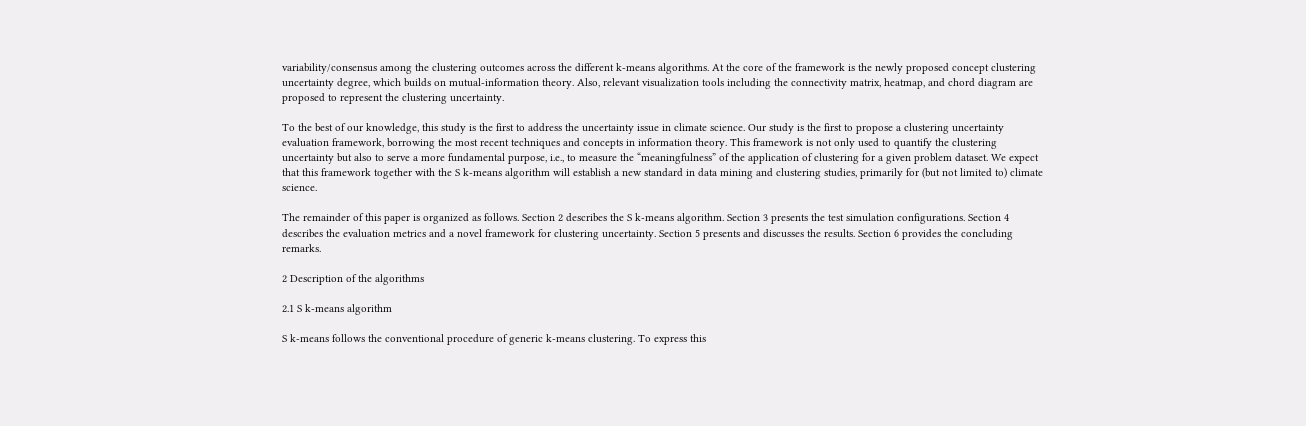variability/consensus among the clustering outcomes across the different k-means algorithms. At the core of the framework is the newly proposed concept clustering uncertainty degree, which builds on mutual-information theory. Also, relevant visualization tools including the connectivity matrix, heatmap, and chord diagram are proposed to represent the clustering uncertainty.

To the best of our knowledge, this study is the first to address the uncertainty issue in climate science. Our study is the first to propose a clustering uncertainty evaluation framework, borrowing the most recent techniques and concepts in information theory. This framework is not only used to quantify the clustering uncertainty but also to serve a more fundamental purpose, i.e., to measure the “meaningfulness” of the application of clustering for a given problem dataset. We expect that this framework together with the S k-means algorithm will establish a new standard in data mining and clustering studies, primarily for (but not limited to) climate science.

The remainder of this paper is organized as follows. Section 2 describes the S k-means algorithm. Section 3 presents the test simulation configurations. Section 4 describes the evaluation metrics and a novel framework for clustering uncertainty. Section 5 presents and discusses the results. Section 6 provides the concluding remarks.

2 Description of the algorithms

2.1 S k-means algorithm

S k-means follows the conventional procedure of generic k-means clustering. To express this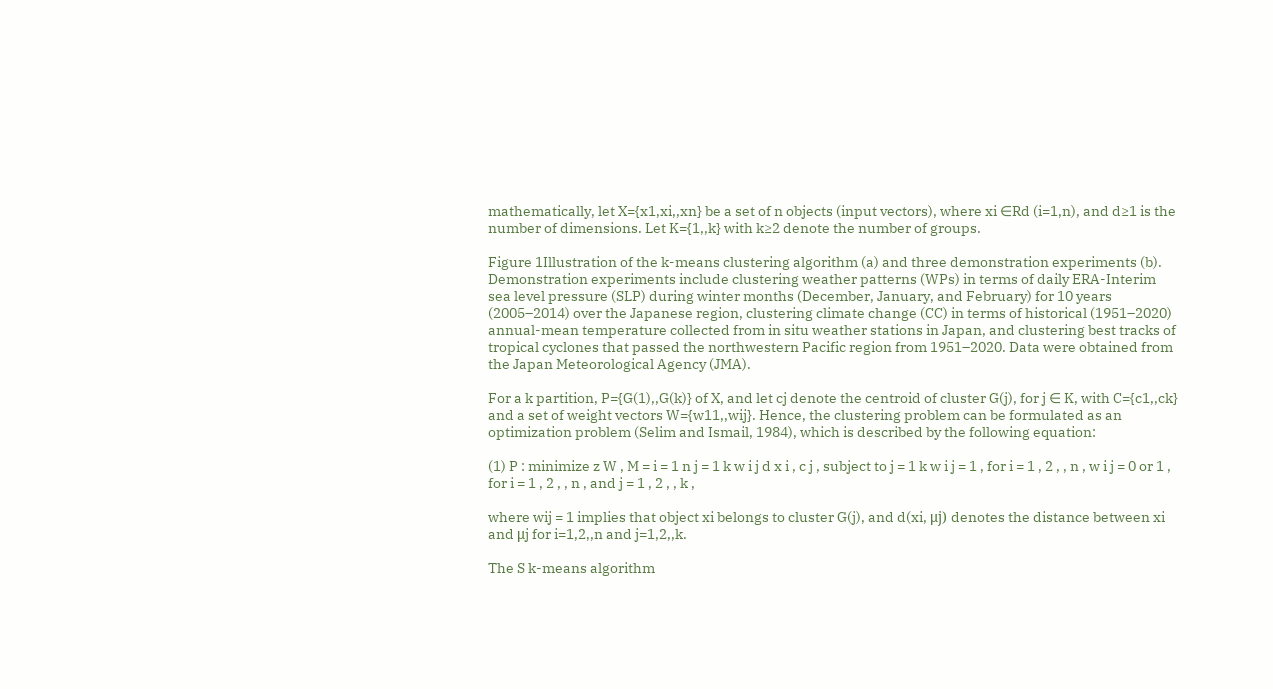mathematically, let X={x1,xi,,xn} be a set of n objects (input vectors), where xi ∈Rd (i=1,n), and d≥1 is the number of dimensions. Let K={1,,k} with k≥2 denote the number of groups.

Figure 1Illustration of the k-means clustering algorithm (a) and three demonstration experiments (b). Demonstration experiments include clustering weather patterns (WPs) in terms of daily ERA-Interim sea level pressure (SLP) during winter months (December, January, and February) for 10 years (2005–2014) over the Japanese region, clustering climate change (CC) in terms of historical (1951–2020) annual-mean temperature collected from in situ weather stations in Japan, and clustering best tracks of tropical cyclones that passed the northwestern Pacific region from 1951–2020. Data were obtained from the Japan Meteorological Agency (JMA).

For a k partition, P={G(1),,G(k)} of X, and let cj denote the centroid of cluster G(j), for j ∈ K, with C={c1,,ck} and a set of weight vectors W={w11,,wij}. Hence, the clustering problem can be formulated as an optimization problem (Selim and Ismail, 1984), which is described by the following equation:

(1) P : minimize z W , M = i = 1 n j = 1 k w i j d x i , c j , subject to j = 1 k w i j = 1 , for i = 1 , 2 , , n , w i j = 0 or 1 , for i = 1 , 2 , , n , and j = 1 , 2 , , k ,

where wij = 1 implies that object xi belongs to cluster G(j), and d(xi, μj) denotes the distance between xi and μj for i=1,2,,n and j=1,2,,k.

The S k-means algorithm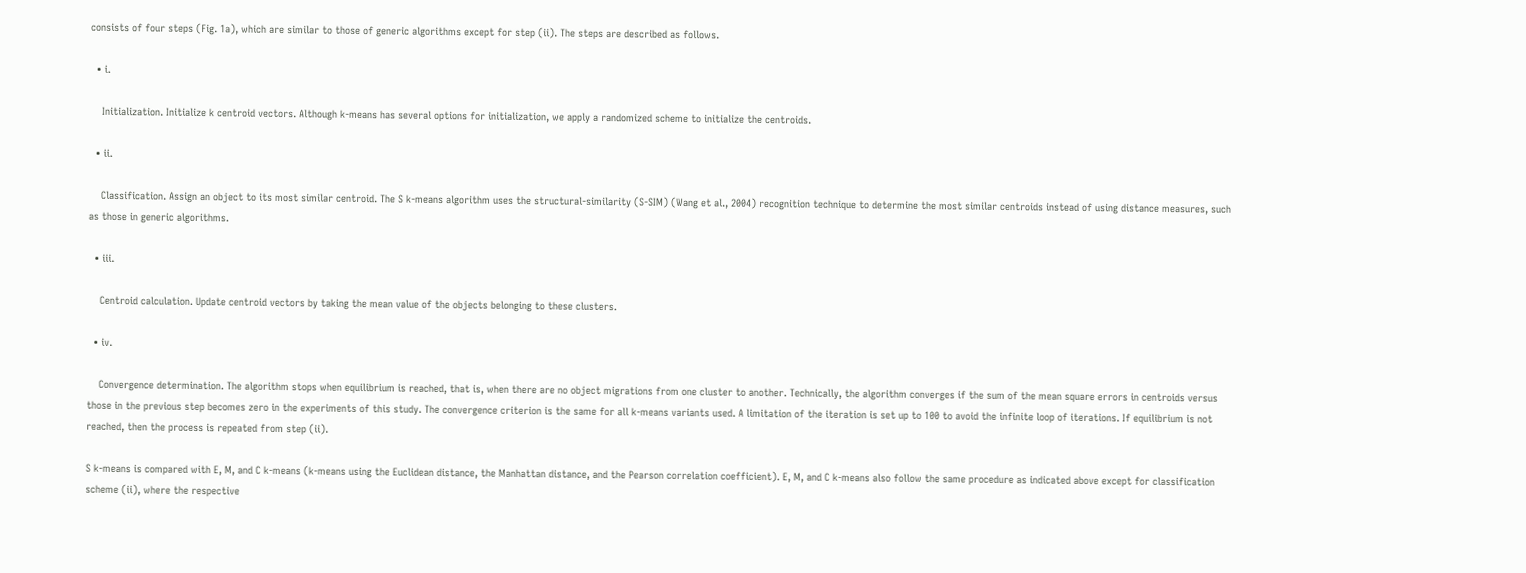consists of four steps (Fig. 1a), which are similar to those of generic algorithms except for step (ii). The steps are described as follows.

  • i.

    Initialization. Initialize k centroid vectors. Although k-means has several options for initialization, we apply a randomized scheme to initialize the centroids.

  • ii.

    Classification. Assign an object to its most similar centroid. The S k-means algorithm uses the structural-similarity (S-SIM) (Wang et al., 2004) recognition technique to determine the most similar centroids instead of using distance measures, such as those in generic algorithms.

  • iii.

    Centroid calculation. Update centroid vectors by taking the mean value of the objects belonging to these clusters.

  • iv.

    Convergence determination. The algorithm stops when equilibrium is reached, that is, when there are no object migrations from one cluster to another. Technically, the algorithm converges if the sum of the mean square errors in centroids versus those in the previous step becomes zero in the experiments of this study. The convergence criterion is the same for all k-means variants used. A limitation of the iteration is set up to 100 to avoid the infinite loop of iterations. If equilibrium is not reached, then the process is repeated from step (ii).

S k-means is compared with E, M, and C k-means (k-means using the Euclidean distance, the Manhattan distance, and the Pearson correlation coefficient). E, M, and C k-means also follow the same procedure as indicated above except for classification scheme (ii), where the respective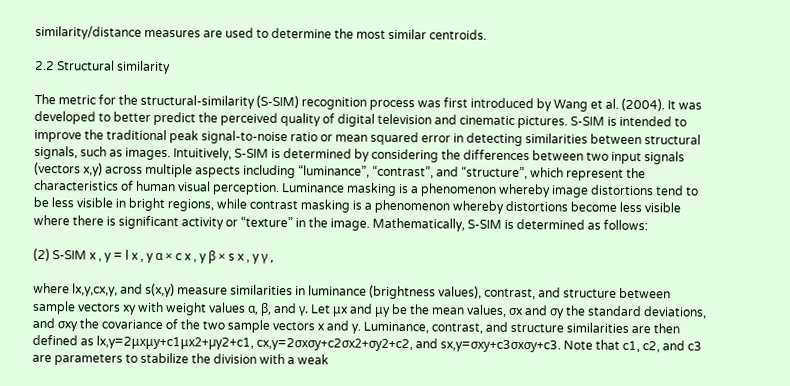similarity/distance measures are used to determine the most similar centroids.

2.2 Structural similarity

The metric for the structural-similarity (S-SIM) recognition process was first introduced by Wang et al. (2004). It was developed to better predict the perceived quality of digital television and cinematic pictures. S-SIM is intended to improve the traditional peak signal-to-noise ratio or mean squared error in detecting similarities between structural signals, such as images. Intuitively, S-SIM is determined by considering the differences between two input signals (vectors x,y) across multiple aspects including “luminance”, “contrast”, and “structure”, which represent the characteristics of human visual perception. Luminance masking is a phenomenon whereby image distortions tend to be less visible in bright regions, while contrast masking is a phenomenon whereby distortions become less visible where there is significant activity or “texture” in the image. Mathematically, S-SIM is determined as follows:

(2) S-SIM x , y = l x , y α × c x , y β × s x , y γ ,

where lx,y,cx,y, and s(x,y) measure similarities in luminance (brightness values), contrast, and structure between sample vectors xy with weight values α, β, and γ. Let μx and μy be the mean values, σx and σy the standard deviations, and σxy the covariance of the two sample vectors x and y. Luminance, contrast, and structure similarities are then defined as lx,y=2μxμy+c1μx2+µy2+c1, cx,y=2σxσy+c2σx2+σy2+c2, and sx,y=σxy+c3σxσy+c3. Note that c1, c2, and c3 are parameters to stabilize the division with a weak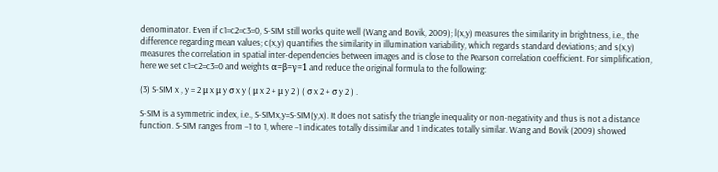denominator. Even if c1=c2=c3=0, S-SIM still works quite well (Wang and Bovik, 2009); l(x,y) measures the similarity in brightness, i.e., the difference regarding mean values; c(x,y) quantifies the similarity in illumination variability, which regards standard deviations; and s(x,y) measures the correlation in spatial inter-dependencies between images and is close to the Pearson correlation coefficient. For simplification, here we set c1=c2=c3=0 and weights α=β=γ=1 and reduce the original formula to the following:

(3) S-SIM x , y = 2 μ x μ y σ x y ( μ x 2 + μ y 2 ) ( σ x 2 + σ y 2 ) .

S-SIM is a symmetric index, i.e., S-SIMx,y=S-SIM(y,x). It does not satisfy the triangle inequality or non-negativity and thus is not a distance function. S-SIM ranges from −1 to 1, where −1 indicates totally dissimilar and 1 indicates totally similar. Wang and Bovik (2009) showed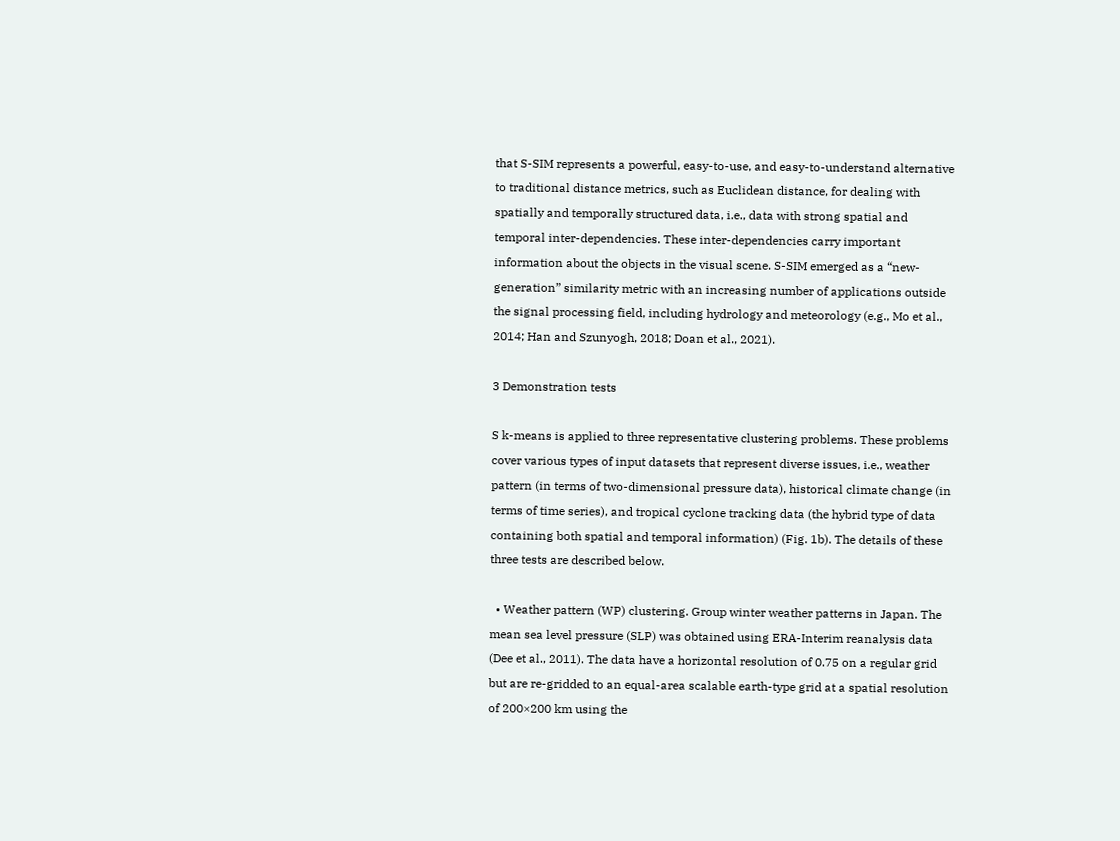that S-SIM represents a powerful, easy-to-use, and easy-to-understand alternative to traditional distance metrics, such as Euclidean distance, for dealing with spatially and temporally structured data, i.e., data with strong spatial and temporal inter-dependencies. These inter-dependencies carry important information about the objects in the visual scene. S-SIM emerged as a “new-generation” similarity metric with an increasing number of applications outside the signal processing field, including hydrology and meteorology (e.g., Mo et al., 2014; Han and Szunyogh, 2018; Doan et al., 2021).

3 Demonstration tests

S k-means is applied to three representative clustering problems. These problems cover various types of input datasets that represent diverse issues, i.e., weather pattern (in terms of two-dimensional pressure data), historical climate change (in terms of time series), and tropical cyclone tracking data (the hybrid type of data containing both spatial and temporal information) (Fig. 1b). The details of these three tests are described below.

  • Weather pattern (WP) clustering. Group winter weather patterns in Japan. The mean sea level pressure (SLP) was obtained using ERA-Interim reanalysis data (Dee et al., 2011). The data have a horizontal resolution of 0.75 on a regular grid but are re-gridded to an equal-area scalable earth-type grid at a spatial resolution of 200×200 km using the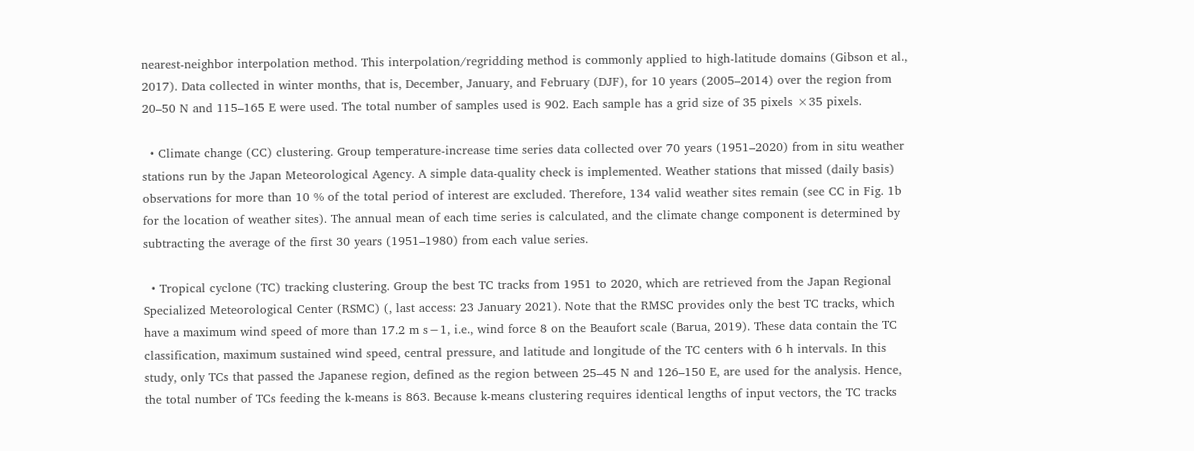nearest-neighbor interpolation method. This interpolation/regridding method is commonly applied to high-latitude domains (Gibson et al., 2017). Data collected in winter months, that is, December, January, and February (DJF), for 10 years (2005–2014) over the region from 20–50 N and 115–165 E were used. The total number of samples used is 902. Each sample has a grid size of 35 pixels ×35 pixels.

  • Climate change (CC) clustering. Group temperature-increase time series data collected over 70 years (1951–2020) from in situ weather stations run by the Japan Meteorological Agency. A simple data-quality check is implemented. Weather stations that missed (daily basis) observations for more than 10 % of the total period of interest are excluded. Therefore, 134 valid weather sites remain (see CC in Fig. 1b for the location of weather sites). The annual mean of each time series is calculated, and the climate change component is determined by subtracting the average of the first 30 years (1951–1980) from each value series.

  • Tropical cyclone (TC) tracking clustering. Group the best TC tracks from 1951 to 2020, which are retrieved from the Japan Regional Specialized Meteorological Center (RSMC) (, last access: 23 January 2021). Note that the RMSC provides only the best TC tracks, which have a maximum wind speed of more than 17.2 m s−1, i.e., wind force 8 on the Beaufort scale (Barua, 2019). These data contain the TC classification, maximum sustained wind speed, central pressure, and latitude and longitude of the TC centers with 6 h intervals. In this study, only TCs that passed the Japanese region, defined as the region between 25–45 N and 126–150 E, are used for the analysis. Hence, the total number of TCs feeding the k-means is 863. Because k-means clustering requires identical lengths of input vectors, the TC tracks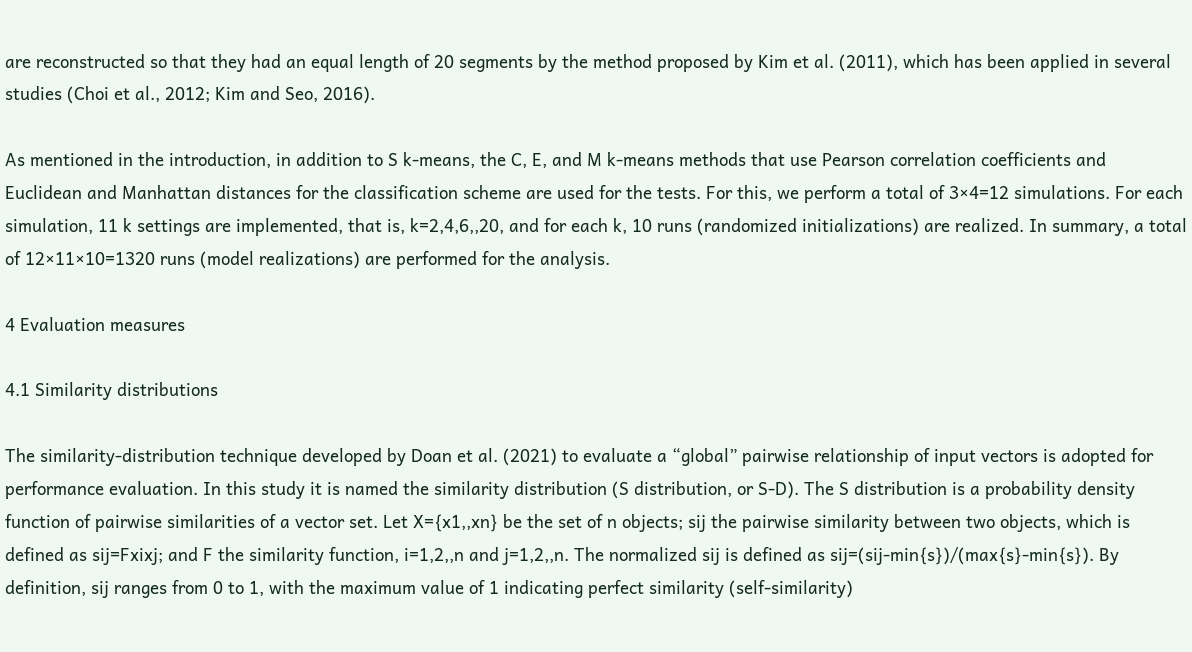are reconstructed so that they had an equal length of 20 segments by the method proposed by Kim et al. (2011), which has been applied in several studies (Choi et al., 2012; Kim and Seo, 2016).

As mentioned in the introduction, in addition to S k-means, the C, E, and M k-means methods that use Pearson correlation coefficients and Euclidean and Manhattan distances for the classification scheme are used for the tests. For this, we perform a total of 3×4=12 simulations. For each simulation, 11 k settings are implemented, that is, k=2,4,6,,20, and for each k, 10 runs (randomized initializations) are realized. In summary, a total of 12×11×10=1320 runs (model realizations) are performed for the analysis.

4 Evaluation measures

4.1 Similarity distributions

The similarity-distribution technique developed by Doan et al. (2021) to evaluate a “global” pairwise relationship of input vectors is adopted for performance evaluation. In this study it is named the similarity distribution (S distribution, or S-D). The S distribution is a probability density function of pairwise similarities of a vector set. Let X={x1,,xn} be the set of n objects; sij the pairwise similarity between two objects, which is defined as sij=Fxixj; and F the similarity function, i=1,2,,n and j=1,2,,n. The normalized sij is defined as sij=(sij-min{s})/(max{s}-min{s}). By definition, sij ranges from 0 to 1, with the maximum value of 1 indicating perfect similarity (self-similarity)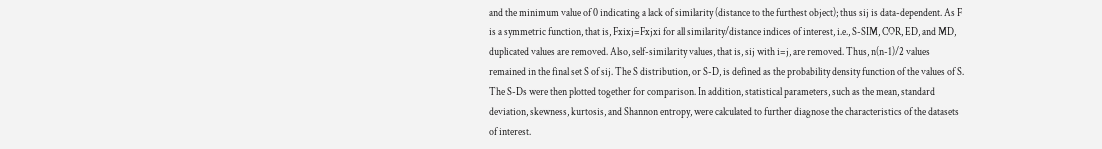and the minimum value of 0 indicating a lack of similarity (distance to the furthest object); thus sij is data-dependent. As F is a symmetric function, that is, Fxixj=Fxjxi for all similarity/distance indices of interest, i.e., S-SIM, COR, ED, and MD, duplicated values are removed. Also, self-similarity values, that is, sij with i=j, are removed. Thus, n(n-1)/2 values remained in the final set S of sij. The S distribution, or S-D, is defined as the probability density function of the values of S. The S-Ds were then plotted together for comparison. In addition, statistical parameters, such as the mean, standard deviation, skewness, kurtosis, and Shannon entropy, were calculated to further diagnose the characteristics of the datasets of interest.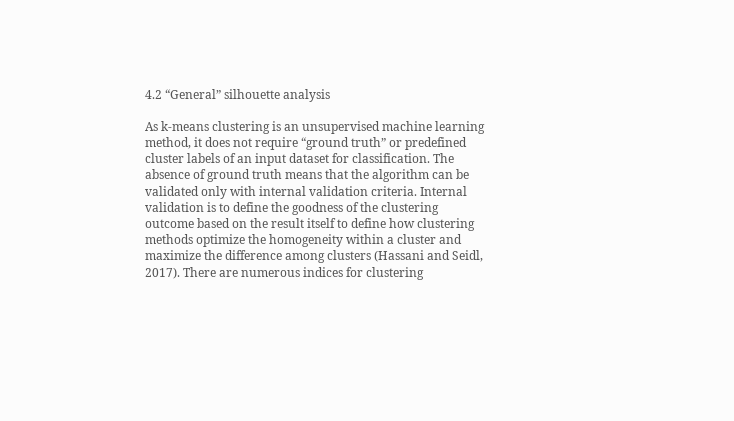4.2 “General” silhouette analysis

As k-means clustering is an unsupervised machine learning method, it does not require “ground truth” or predefined cluster labels of an input dataset for classification. The absence of ground truth means that the algorithm can be validated only with internal validation criteria. Internal validation is to define the goodness of the clustering outcome based on the result itself to define how clustering methods optimize the homogeneity within a cluster and maximize the difference among clusters (Hassani and Seidl, 2017). There are numerous indices for clustering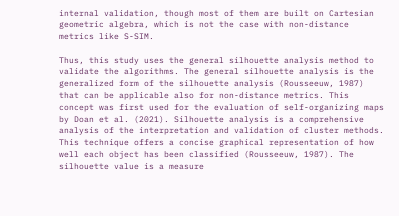internal validation, though most of them are built on Cartesian geometric algebra, which is not the case with non-distance metrics like S-SIM.

Thus, this study uses the general silhouette analysis method to validate the algorithms. The general silhouette analysis is the generalized form of the silhouette analysis (Rousseeuw, 1987) that can be applicable also for non-distance metrics. This concept was first used for the evaluation of self-organizing maps by Doan et al. (2021). Silhouette analysis is a comprehensive analysis of the interpretation and validation of cluster methods. This technique offers a concise graphical representation of how well each object has been classified (Rousseeuw, 1987). The silhouette value is a measure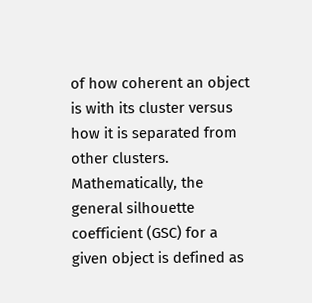of how coherent an object is with its cluster versus how it is separated from other clusters. Mathematically, the general silhouette coefficient (GSC) for a given object is defined as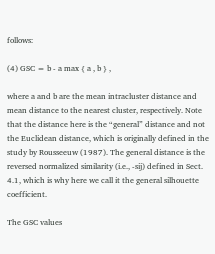follows:

(4) GSC = b - a max { a , b } ,

where a and b are the mean intracluster distance and mean distance to the nearest cluster, respectively. Note that the distance here is the “general” distance and not the Euclidean distance, which is originally defined in the study by Rousseeuw (1987). The general distance is the reversed normalized similarity (i.e., -sij) defined in Sect. 4.1, which is why here we call it the general silhouette coefficient.

The GSC values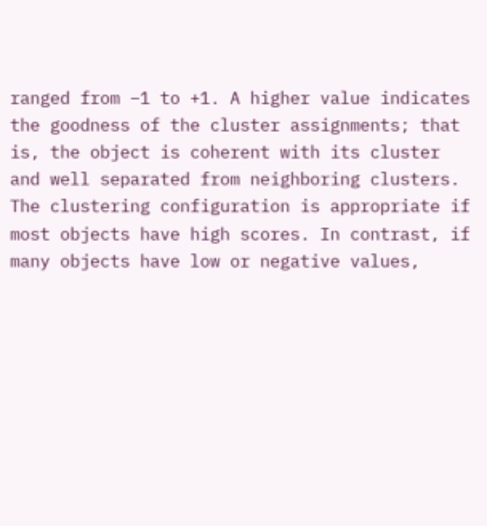ranged from −1 to +1. A higher value indicates the goodness of the cluster assignments; that is, the object is coherent with its cluster and well separated from neighboring clusters. The clustering configuration is appropriate if most objects have high scores. In contrast, if many objects have low or negative values,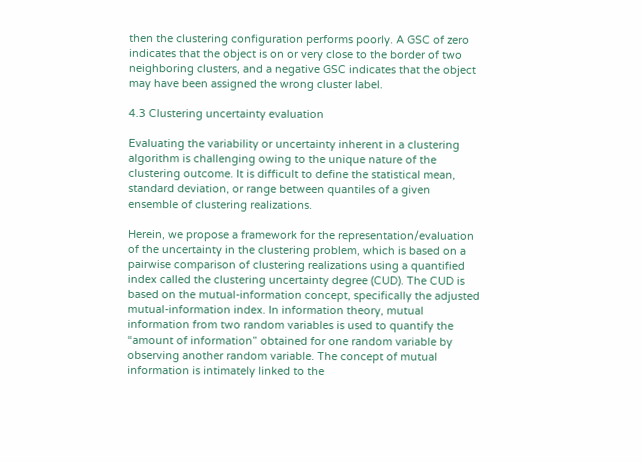then the clustering configuration performs poorly. A GSC of zero indicates that the object is on or very close to the border of two neighboring clusters, and a negative GSC indicates that the object may have been assigned the wrong cluster label.

4.3 Clustering uncertainty evaluation

Evaluating the variability or uncertainty inherent in a clustering algorithm is challenging owing to the unique nature of the clustering outcome. It is difficult to define the statistical mean, standard deviation, or range between quantiles of a given ensemble of clustering realizations.

Herein, we propose a framework for the representation/evaluation of the uncertainty in the clustering problem, which is based on a pairwise comparison of clustering realizations using a quantified index called the clustering uncertainty degree (CUD). The CUD is based on the mutual-information concept, specifically the adjusted mutual-information index. In information theory, mutual information from two random variables is used to quantify the “amount of information” obtained for one random variable by observing another random variable. The concept of mutual information is intimately linked to the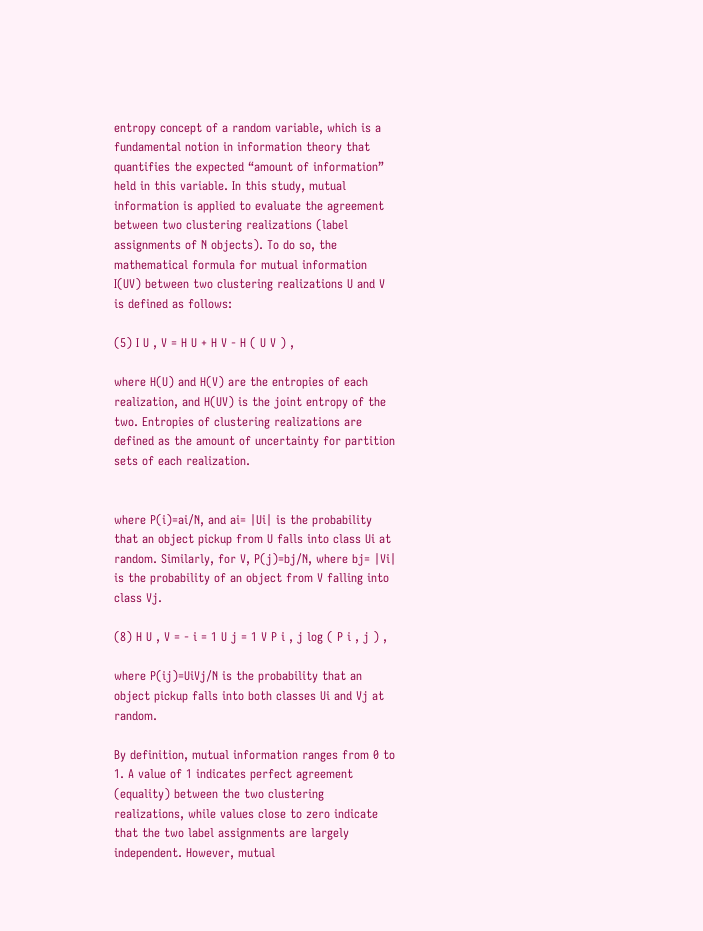entropy concept of a random variable, which is a fundamental notion in information theory that quantifies the expected “amount of information” held in this variable. In this study, mutual information is applied to evaluate the agreement between two clustering realizations (label assignments of N objects). To do so, the mathematical formula for mutual information I(UV) between two clustering realizations U and V is defined as follows:

(5) I U , V = H U + H V - H ( U V ) ,

where H(U) and H(V) are the entropies of each realization, and H(UV) is the joint entropy of the two. Entropies of clustering realizations are defined as the amount of uncertainty for partition sets of each realization.


where P(i)=ai/N, and ai= |Ui| is the probability that an object pickup from U falls into class Ui at random. Similarly, for V, P(j)=bj/N, where bj= |Vi| is the probability of an object from V falling into class Vj.

(8) H U , V = - i = 1 U j = 1 V P i , j log ( P i , j ) ,

where P(ij)=UiVj/N is the probability that an object pickup falls into both classes Ui and Vj at random.

By definition, mutual information ranges from 0 to 1. A value of 1 indicates perfect agreement (equality) between the two clustering realizations, while values close to zero indicate that the two label assignments are largely independent. However, mutual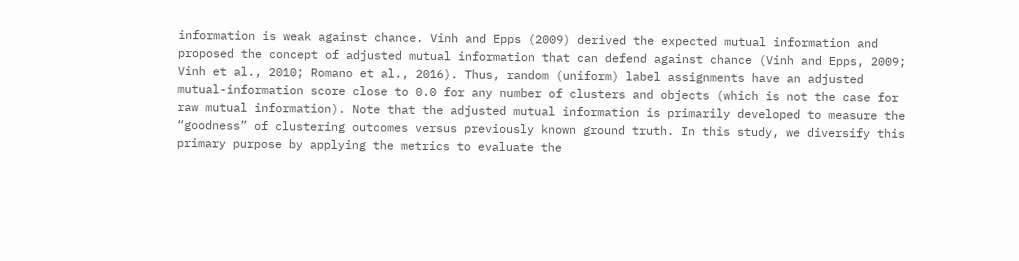information is weak against chance. Vinh and Epps (2009) derived the expected mutual information and proposed the concept of adjusted mutual information that can defend against chance (Vinh and Epps, 2009; Vinh et al., 2010; Romano et al., 2016). Thus, random (uniform) label assignments have an adjusted mutual-information score close to 0.0 for any number of clusters and objects (which is not the case for raw mutual information). Note that the adjusted mutual information is primarily developed to measure the “goodness” of clustering outcomes versus previously known ground truth. In this study, we diversify this primary purpose by applying the metrics to evaluate the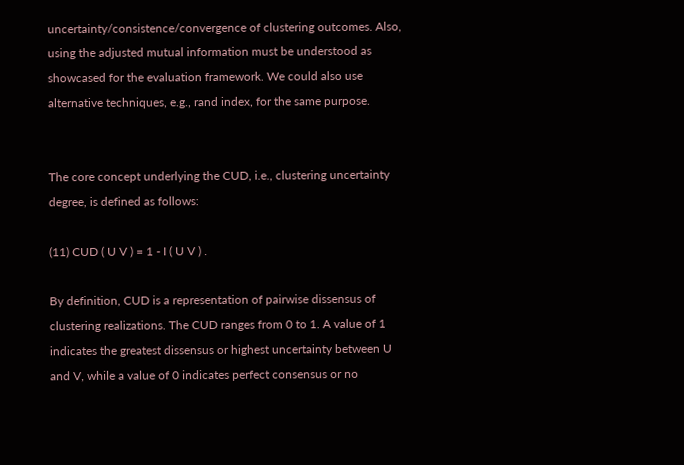uncertainty/consistence/convergence of clustering outcomes. Also, using the adjusted mutual information must be understood as showcased for the evaluation framework. We could also use alternative techniques, e.g., rand index, for the same purpose.


The core concept underlying the CUD, i.e., clustering uncertainty degree, is defined as follows:

(11) CUD ( U V ) = 1 - I ( U V ) .

By definition, CUD is a representation of pairwise dissensus of clustering realizations. The CUD ranges from 0 to 1. A value of 1 indicates the greatest dissensus or highest uncertainty between U and V, while a value of 0 indicates perfect consensus or no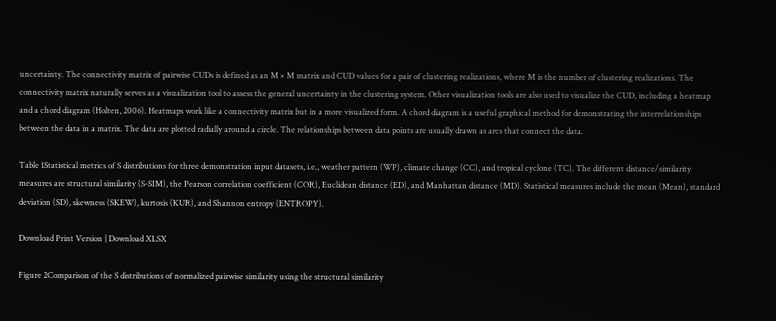uncertainty. The connectivity matrix of pairwise CUDs is defined as an M × M matrix and CUD values for a pair of clustering realizations, where M is the number of clustering realizations. The connectivity matrix naturally serves as a visualization tool to assess the general uncertainty in the clustering system. Other visualization tools are also used to visualize the CUD, including a heatmap and a chord diagram (Holten, 2006). Heatmaps work like a connectivity matrix but in a more visualized form. A chord diagram is a useful graphical method for demonstrating the interrelationships between the data in a matrix. The data are plotted radially around a circle. The relationships between data points are usually drawn as arcs that connect the data.

Table 1Statistical metrics of S distributions for three demonstration input datasets, i.e., weather pattern (WP), climate change (CC), and tropical cyclone (TC). The different distance/similarity measures are structural similarity (S-SIM), the Pearson correlation coefficient (COR), Euclidean distance (ED), and Manhattan distance (MD). Statistical measures include the mean (Mean), standard deviation (SD), skewness (SKEW), kurtosis (KUR), and Shannon entropy (ENTROPY).

Download Print Version | Download XLSX

Figure 2Comparison of the S distributions of normalized pairwise similarity using the structural similarity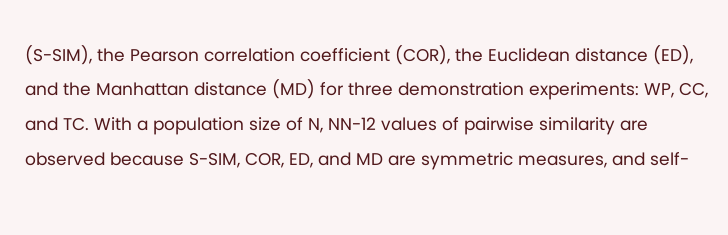(S-SIM), the Pearson correlation coefficient (COR), the Euclidean distance (ED), and the Manhattan distance (MD) for three demonstration experiments: WP, CC, and TC. With a population size of N, NN-12 values of pairwise similarity are observed because S-SIM, COR, ED, and MD are symmetric measures, and self-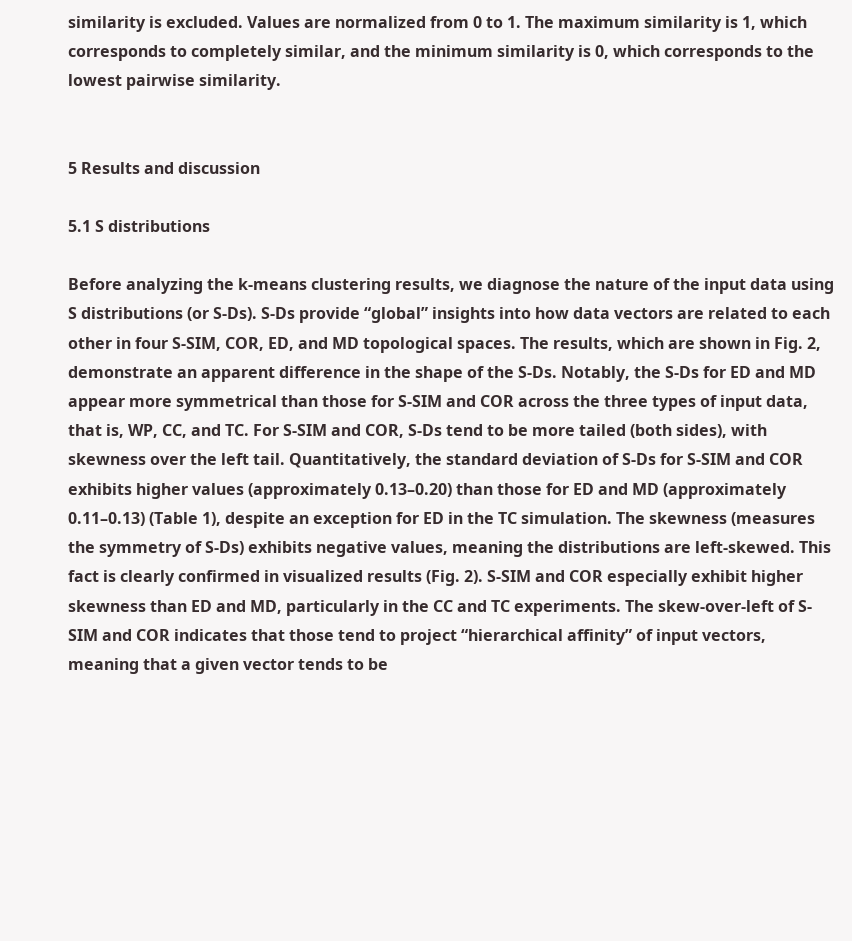similarity is excluded. Values are normalized from 0 to 1. The maximum similarity is 1, which corresponds to completely similar, and the minimum similarity is 0, which corresponds to the lowest pairwise similarity.


5 Results and discussion

5.1 S distributions

Before analyzing the k-means clustering results, we diagnose the nature of the input data using S distributions (or S-Ds). S-Ds provide “global” insights into how data vectors are related to each other in four S-SIM, COR, ED, and MD topological spaces. The results, which are shown in Fig. 2, demonstrate an apparent difference in the shape of the S-Ds. Notably, the S-Ds for ED and MD appear more symmetrical than those for S-SIM and COR across the three types of input data, that is, WP, CC, and TC. For S-SIM and COR, S-Ds tend to be more tailed (both sides), with skewness over the left tail. Quantitatively, the standard deviation of S-Ds for S-SIM and COR exhibits higher values (approximately 0.13–0.20) than those for ED and MD (approximately 0.11–0.13) (Table 1), despite an exception for ED in the TC simulation. The skewness (measures the symmetry of S-Ds) exhibits negative values, meaning the distributions are left-skewed. This fact is clearly confirmed in visualized results (Fig. 2). S-SIM and COR especially exhibit higher skewness than ED and MD, particularly in the CC and TC experiments. The skew-over-left of S-SIM and COR indicates that those tend to project “hierarchical affinity” of input vectors, meaning that a given vector tends to be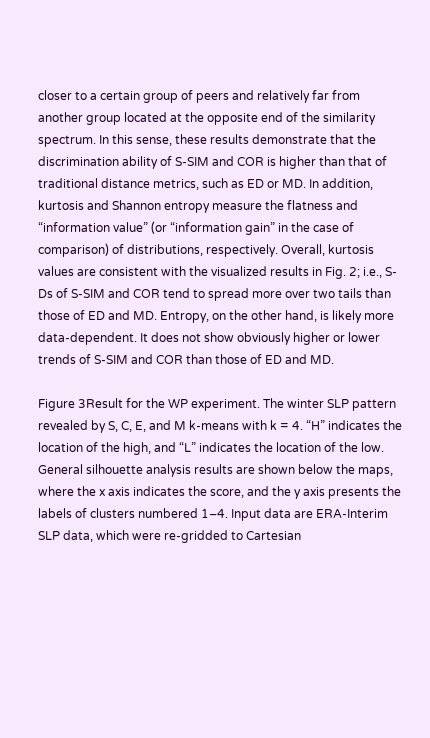closer to a certain group of peers and relatively far from another group located at the opposite end of the similarity spectrum. In this sense, these results demonstrate that the discrimination ability of S-SIM and COR is higher than that of traditional distance metrics, such as ED or MD. In addition, kurtosis and Shannon entropy measure the flatness and “information value” (or “information gain” in the case of comparison) of distributions, respectively. Overall, kurtosis values are consistent with the visualized results in Fig. 2; i.e., S-Ds of S-SIM and COR tend to spread more over two tails than those of ED and MD. Entropy, on the other hand, is likely more data-dependent. It does not show obviously higher or lower trends of S-SIM and COR than those of ED and MD.

Figure 3Result for the WP experiment. The winter SLP pattern revealed by S, C, E, and M k-means with k = 4. “H” indicates the location of the high, and “L” indicates the location of the low. General silhouette analysis results are shown below the maps, where the x axis indicates the score, and the y axis presents the labels of clusters numbered 1–4. Input data are ERA-Interim SLP data, which were re-gridded to Cartesian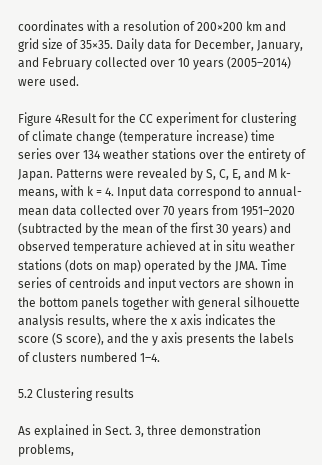coordinates with a resolution of 200×200 km and grid size of 35×35. Daily data for December, January, and February collected over 10 years (2005–2014) were used.

Figure 4Result for the CC experiment for clustering of climate change (temperature increase) time series over 134 weather stations over the entirety of Japan. Patterns were revealed by S, C, E, and M k-means, with k = 4. Input data correspond to annual-mean data collected over 70 years from 1951–2020 (subtracted by the mean of the first 30 years) and observed temperature achieved at in situ weather stations (dots on map) operated by the JMA. Time series of centroids and input vectors are shown in the bottom panels together with general silhouette analysis results, where the x axis indicates the score (S score), and the y axis presents the labels of clusters numbered 1–4.

5.2 Clustering results

As explained in Sect. 3, three demonstration problems,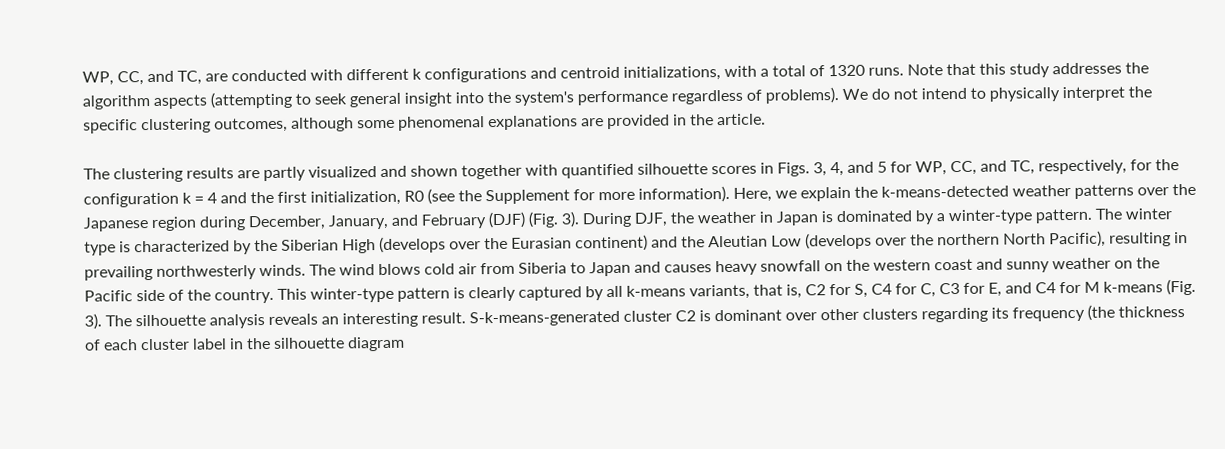WP, CC, and TC, are conducted with different k configurations and centroid initializations, with a total of 1320 runs. Note that this study addresses the algorithm aspects (attempting to seek general insight into the system's performance regardless of problems). We do not intend to physically interpret the specific clustering outcomes, although some phenomenal explanations are provided in the article.

The clustering results are partly visualized and shown together with quantified silhouette scores in Figs. 3, 4, and 5 for WP, CC, and TC, respectively, for the configuration k = 4 and the first initialization, R0 (see the Supplement for more information). Here, we explain the k-means-detected weather patterns over the Japanese region during December, January, and February (DJF) (Fig. 3). During DJF, the weather in Japan is dominated by a winter-type pattern. The winter type is characterized by the Siberian High (develops over the Eurasian continent) and the Aleutian Low (develops over the northern North Pacific), resulting in prevailing northwesterly winds. The wind blows cold air from Siberia to Japan and causes heavy snowfall on the western coast and sunny weather on the Pacific side of the country. This winter-type pattern is clearly captured by all k-means variants, that is, C2 for S, C4 for C, C3 for E, and C4 for M k-means (Fig. 3). The silhouette analysis reveals an interesting result. S-k-means-generated cluster C2 is dominant over other clusters regarding its frequency (the thickness of each cluster label in the silhouette diagram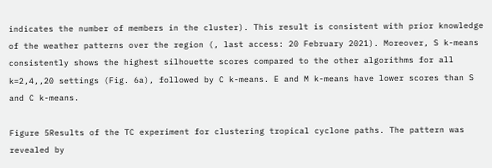indicates the number of members in the cluster). This result is consistent with prior knowledge of the weather patterns over the region (, last access: 20 February 2021). Moreover, S k-means consistently shows the highest silhouette scores compared to the other algorithms for all k=2,4,,20 settings (Fig. 6a), followed by C k-means. E and M k-means have lower scores than S and C k-means.

Figure 5Results of the TC experiment for clustering tropical cyclone paths. The pattern was revealed by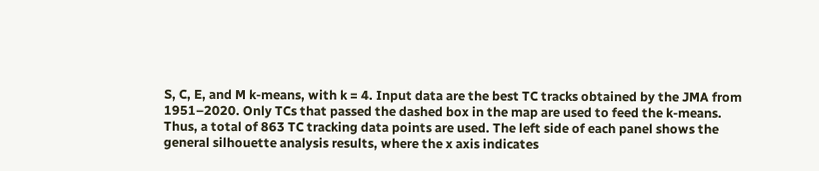S, C, E, and M k-means, with k = 4. Input data are the best TC tracks obtained by the JMA from 1951–2020. Only TCs that passed the dashed box in the map are used to feed the k-means. Thus, a total of 863 TC tracking data points are used. The left side of each panel shows the general silhouette analysis results, where the x axis indicates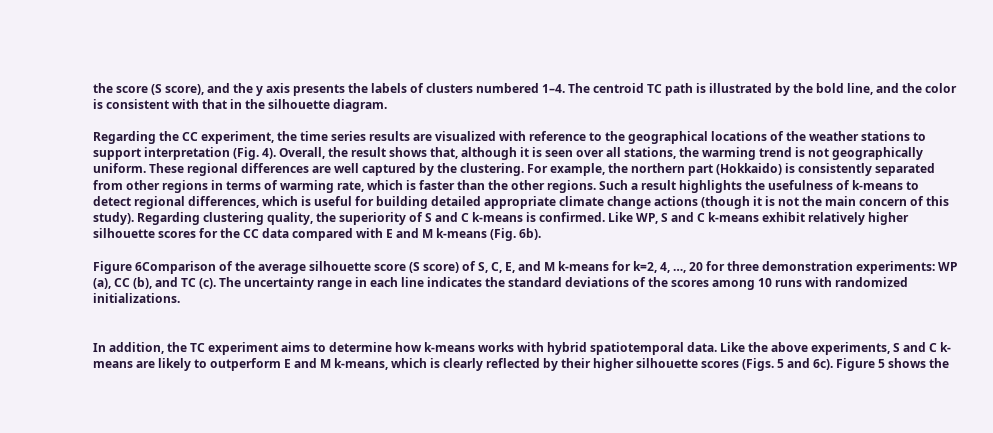the score (S score), and the y axis presents the labels of clusters numbered 1–4. The centroid TC path is illustrated by the bold line, and the color is consistent with that in the silhouette diagram.

Regarding the CC experiment, the time series results are visualized with reference to the geographical locations of the weather stations to support interpretation (Fig. 4). Overall, the result shows that, although it is seen over all stations, the warming trend is not geographically uniform. These regional differences are well captured by the clustering. For example, the northern part (Hokkaido) is consistently separated from other regions in terms of warming rate, which is faster than the other regions. Such a result highlights the usefulness of k-means to detect regional differences, which is useful for building detailed appropriate climate change actions (though it is not the main concern of this study). Regarding clustering quality, the superiority of S and C k-means is confirmed. Like WP, S and C k-means exhibit relatively higher silhouette scores for the CC data compared with E and M k-means (Fig. 6b).

Figure 6Comparison of the average silhouette score (S score) of S, C, E, and M k-means for k=2, 4, …, 20 for three demonstration experiments: WP (a), CC (b), and TC (c). The uncertainty range in each line indicates the standard deviations of the scores among 10 runs with randomized initializations.


In addition, the TC experiment aims to determine how k-means works with hybrid spatiotemporal data. Like the above experiments, S and C k-means are likely to outperform E and M k-means, which is clearly reflected by their higher silhouette scores (Figs. 5 and 6c). Figure 5 shows the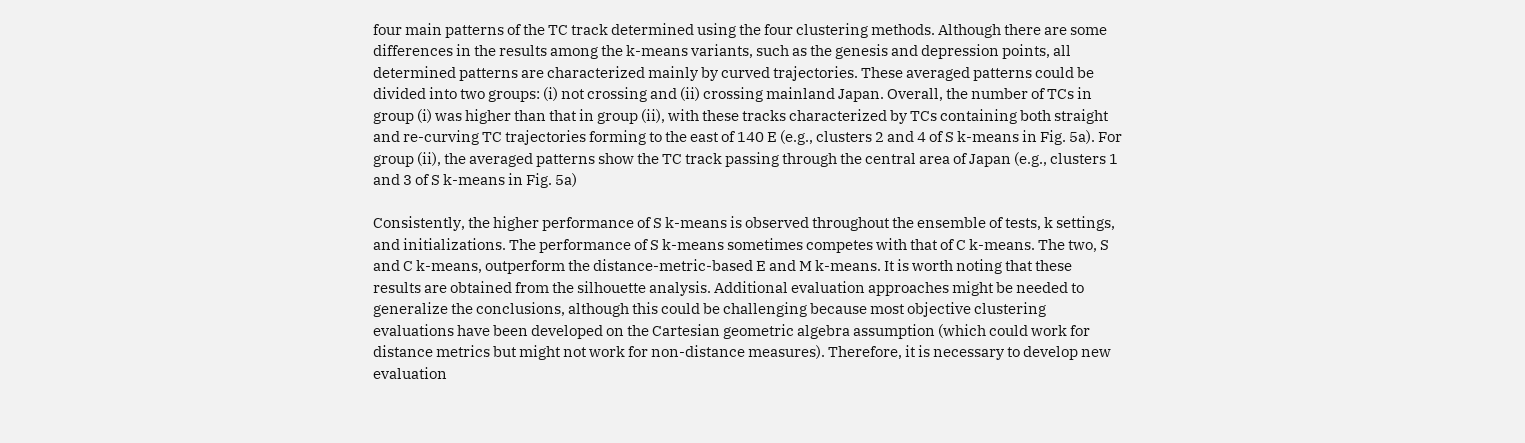four main patterns of the TC track determined using the four clustering methods. Although there are some differences in the results among the k-means variants, such as the genesis and depression points, all determined patterns are characterized mainly by curved trajectories. These averaged patterns could be divided into two groups: (i) not crossing and (ii) crossing mainland Japan. Overall, the number of TCs in group (i) was higher than that in group (ii), with these tracks characterized by TCs containing both straight and re-curving TC trajectories forming to the east of 140 E (e.g., clusters 2 and 4 of S k-means in Fig. 5a). For group (ii), the averaged patterns show the TC track passing through the central area of Japan (e.g., clusters 1 and 3 of S k-means in Fig. 5a)

Consistently, the higher performance of S k-means is observed throughout the ensemble of tests, k settings, and initializations. The performance of S k-means sometimes competes with that of C k-means. The two, S and C k-means, outperform the distance-metric-based E and M k-means. It is worth noting that these results are obtained from the silhouette analysis. Additional evaluation approaches might be needed to generalize the conclusions, although this could be challenging because most objective clustering evaluations have been developed on the Cartesian geometric algebra assumption (which could work for distance metrics but might not work for non-distance measures). Therefore, it is necessary to develop new evaluation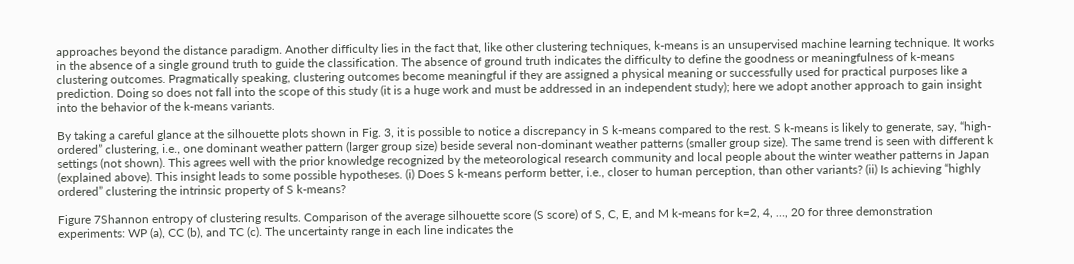approaches beyond the distance paradigm. Another difficulty lies in the fact that, like other clustering techniques, k-means is an unsupervised machine learning technique. It works in the absence of a single ground truth to guide the classification. The absence of ground truth indicates the difficulty to define the goodness or meaningfulness of k-means clustering outcomes. Pragmatically speaking, clustering outcomes become meaningful if they are assigned a physical meaning or successfully used for practical purposes like a prediction. Doing so does not fall into the scope of this study (it is a huge work and must be addressed in an independent study); here we adopt another approach to gain insight into the behavior of the k-means variants.

By taking a careful glance at the silhouette plots shown in Fig. 3, it is possible to notice a discrepancy in S k-means compared to the rest. S k-means is likely to generate, say, “high-ordered” clustering, i.e., one dominant weather pattern (larger group size) beside several non-dominant weather patterns (smaller group size). The same trend is seen with different k settings (not shown). This agrees well with the prior knowledge recognized by the meteorological research community and local people about the winter weather patterns in Japan (explained above). This insight leads to some possible hypotheses. (i) Does S k-means perform better, i.e., closer to human perception, than other variants? (ii) Is achieving “highly ordered” clustering the intrinsic property of S k-means?

Figure 7Shannon entropy of clustering results. Comparison of the average silhouette score (S score) of S, C, E, and M k-means for k=2, 4, …, 20 for three demonstration experiments: WP (a), CC (b), and TC (c). The uncertainty range in each line indicates the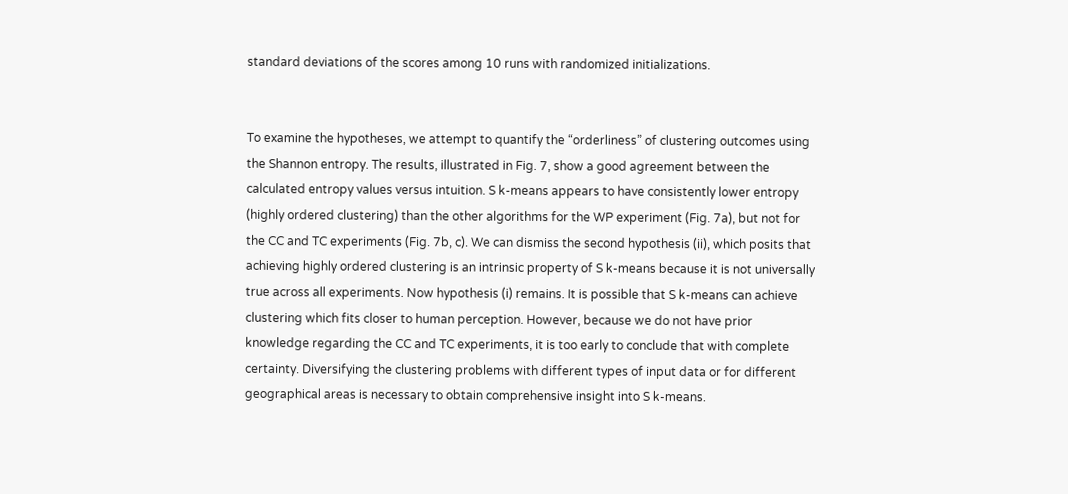standard deviations of the scores among 10 runs with randomized initializations.


To examine the hypotheses, we attempt to quantify the “orderliness” of clustering outcomes using the Shannon entropy. The results, illustrated in Fig. 7, show a good agreement between the calculated entropy values versus intuition. S k-means appears to have consistently lower entropy (highly ordered clustering) than the other algorithms for the WP experiment (Fig. 7a), but not for the CC and TC experiments (Fig. 7b, c). We can dismiss the second hypothesis (ii), which posits that achieving highly ordered clustering is an intrinsic property of S k-means because it is not universally true across all experiments. Now hypothesis (i) remains. It is possible that S k-means can achieve clustering which fits closer to human perception. However, because we do not have prior knowledge regarding the CC and TC experiments, it is too early to conclude that with complete certainty. Diversifying the clustering problems with different types of input data or for different geographical areas is necessary to obtain comprehensive insight into S k-means.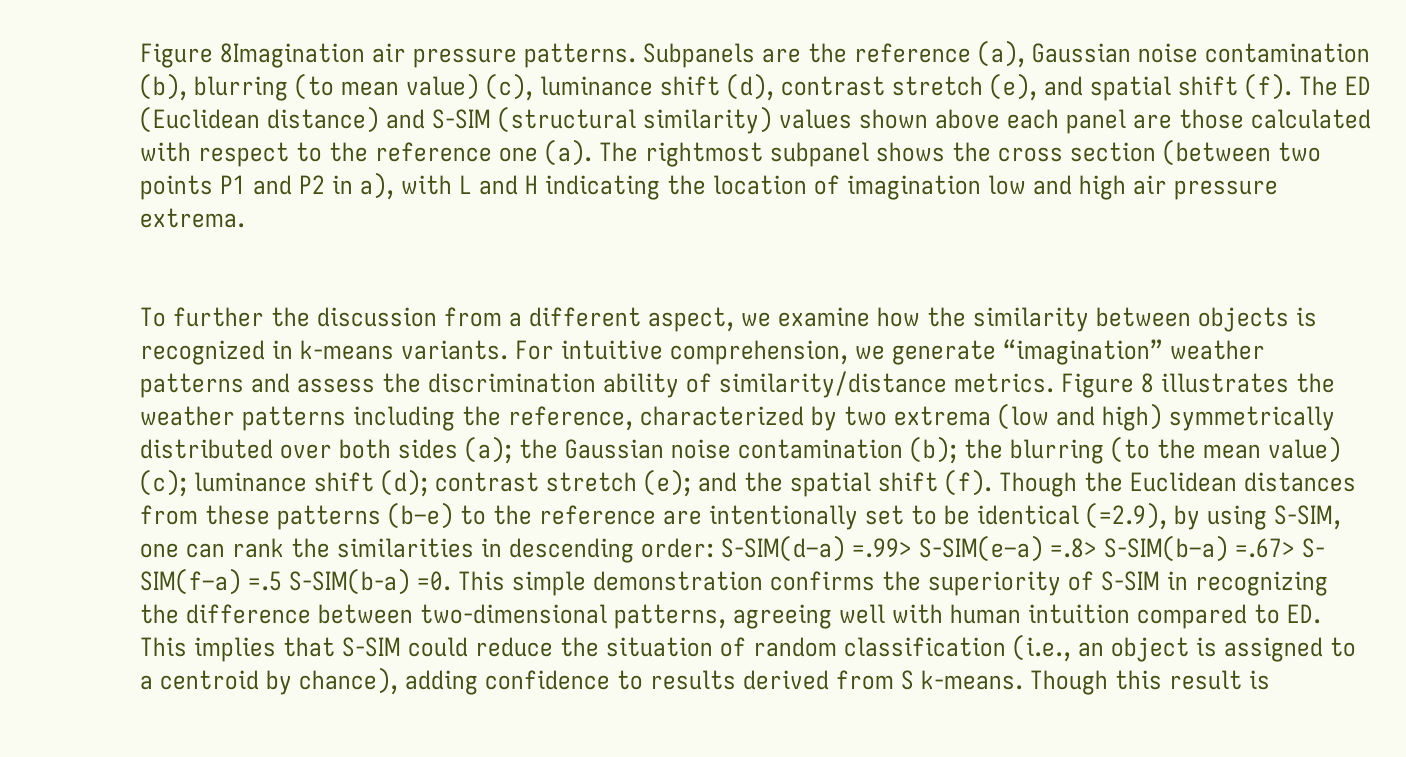Figure 8Imagination air pressure patterns. Subpanels are the reference (a), Gaussian noise contamination (b), blurring (to mean value) (c), luminance shift (d), contrast stretch (e), and spatial shift (f). The ED (Euclidean distance) and S-SIM (structural similarity) values shown above each panel are those calculated with respect to the reference one (a). The rightmost subpanel shows the cross section (between two points P1 and P2 in a), with L and H indicating the location of imagination low and high air pressure extrema.


To further the discussion from a different aspect, we examine how the similarity between objects is recognized in k-means variants. For intuitive comprehension, we generate “imagination” weather patterns and assess the discrimination ability of similarity/distance metrics. Figure 8 illustrates the weather patterns including the reference, characterized by two extrema (low and high) symmetrically distributed over both sides (a); the Gaussian noise contamination (b); the blurring (to the mean value) (c); luminance shift (d); contrast stretch (e); and the spatial shift (f). Though the Euclidean distances from these patterns (b–e) to the reference are intentionally set to be identical (=2.9), by using S-SIM, one can rank the similarities in descending order: S-SIM(d–a) =.99> S-SIM(e–a) =.8> S-SIM(b–a) =.67> S-SIM(f–a) =.5 S-SIM(b-a) =0. This simple demonstration confirms the superiority of S-SIM in recognizing the difference between two-dimensional patterns, agreeing well with human intuition compared to ED. This implies that S-SIM could reduce the situation of random classification (i.e., an object is assigned to a centroid by chance), adding confidence to results derived from S k-means. Though this result is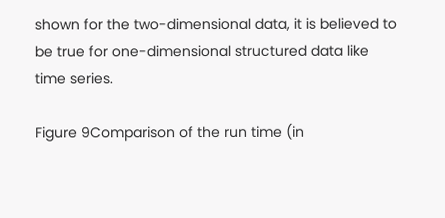shown for the two-dimensional data, it is believed to be true for one-dimensional structured data like time series.

Figure 9Comparison of the run time (in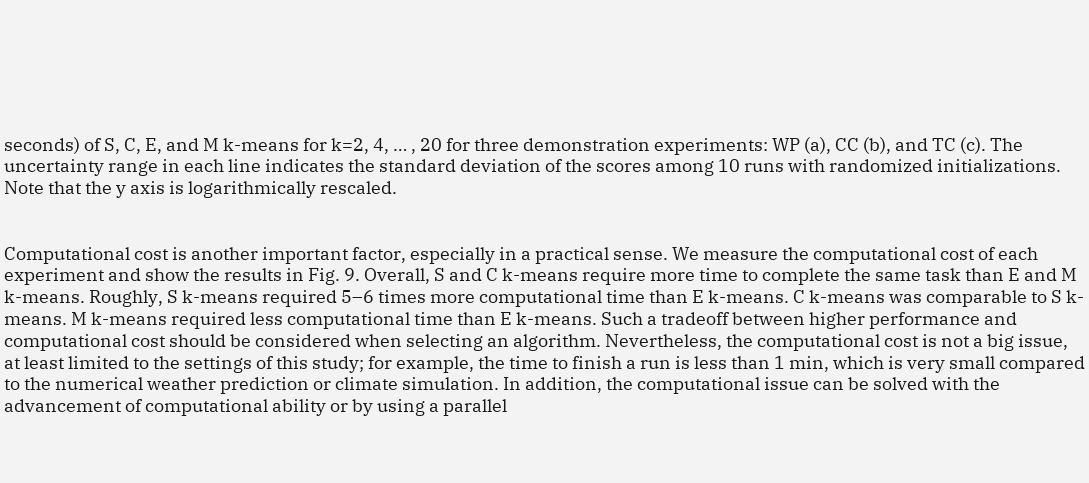seconds) of S, C, E, and M k-means for k=2, 4, … , 20 for three demonstration experiments: WP (a), CC (b), and TC (c). The uncertainty range in each line indicates the standard deviation of the scores among 10 runs with randomized initializations. Note that the y axis is logarithmically rescaled.


Computational cost is another important factor, especially in a practical sense. We measure the computational cost of each experiment and show the results in Fig. 9. Overall, S and C k-means require more time to complete the same task than E and M k-means. Roughly, S k-means required 5–6 times more computational time than E k-means. C k-means was comparable to S k-means. M k-means required less computational time than E k-means. Such a tradeoff between higher performance and computational cost should be considered when selecting an algorithm. Nevertheless, the computational cost is not a big issue, at least limited to the settings of this study; for example, the time to finish a run is less than 1 min, which is very small compared to the numerical weather prediction or climate simulation. In addition, the computational issue can be solved with the advancement of computational ability or by using a parallel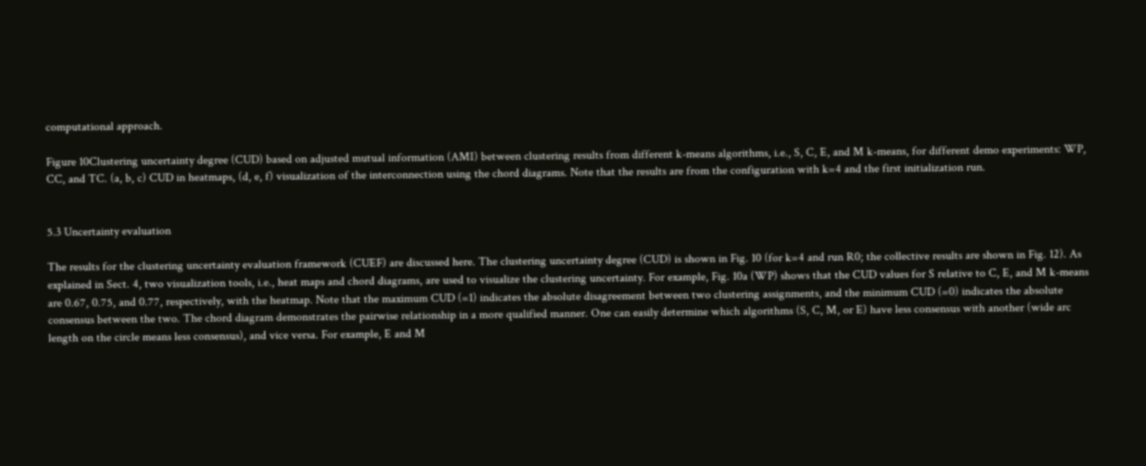computational approach.

Figure 10Clustering uncertainty degree (CUD) based on adjusted mutual information (AMI) between clustering results from different k-means algorithms, i.e., S, C, E, and M k-means, for different demo experiments: WP, CC, and TC. (a, b, c) CUD in heatmaps, (d, e, f) visualization of the interconnection using the chord diagrams. Note that the results are from the configuration with k=4 and the first initialization run.


5.3 Uncertainty evaluation

The results for the clustering uncertainty evaluation framework (CUEF) are discussed here. The clustering uncertainty degree (CUD) is shown in Fig. 10 (for k=4 and run R0; the collective results are shown in Fig. 12). As explained in Sect. 4, two visualization tools, i.e., heat maps and chord diagrams, are used to visualize the clustering uncertainty. For example, Fig. 10a (WP) shows that the CUD values for S relative to C, E, and M k-means are 0.67, 0.75, and 0.77, respectively, with the heatmap. Note that the maximum CUD (=1) indicates the absolute disagreement between two clustering assignments, and the minimum CUD (=0) indicates the absolute consensus between the two. The chord diagram demonstrates the pairwise relationship in a more qualified manner. One can easily determine which algorithms (S, C, M, or E) have less consensus with another (wide arc length on the circle means less consensus), and vice versa. For example, E and M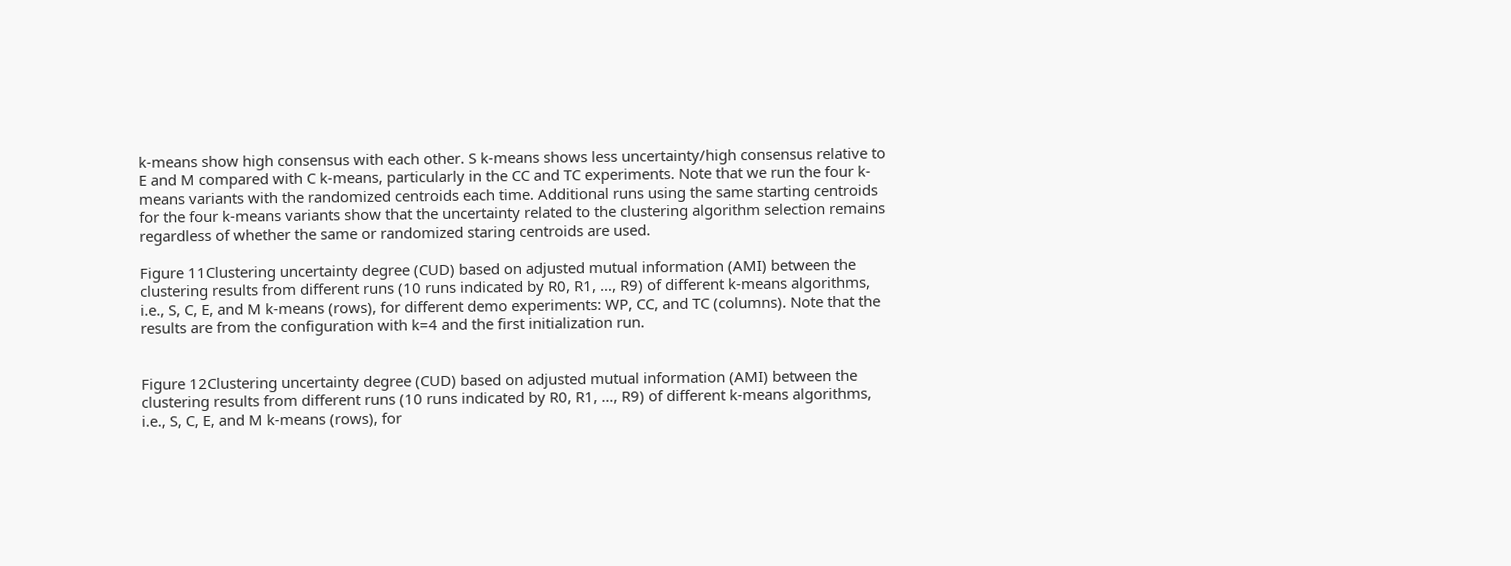k-means show high consensus with each other. S k-means shows less uncertainty/high consensus relative to E and M compared with C k-means, particularly in the CC and TC experiments. Note that we run the four k-means variants with the randomized centroids each time. Additional runs using the same starting centroids for the four k-means variants show that the uncertainty related to the clustering algorithm selection remains regardless of whether the same or randomized staring centroids are used.

Figure 11Clustering uncertainty degree (CUD) based on adjusted mutual information (AMI) between the clustering results from different runs (10 runs indicated by R0, R1, …, R9) of different k-means algorithms, i.e., S, C, E, and M k-means (rows), for different demo experiments: WP, CC, and TC (columns). Note that the results are from the configuration with k=4 and the first initialization run.


Figure 12Clustering uncertainty degree (CUD) based on adjusted mutual information (AMI) between the clustering results from different runs (10 runs indicated by R0, R1, …, R9) of different k-means algorithms, i.e., S, C, E, and M k-means (rows), for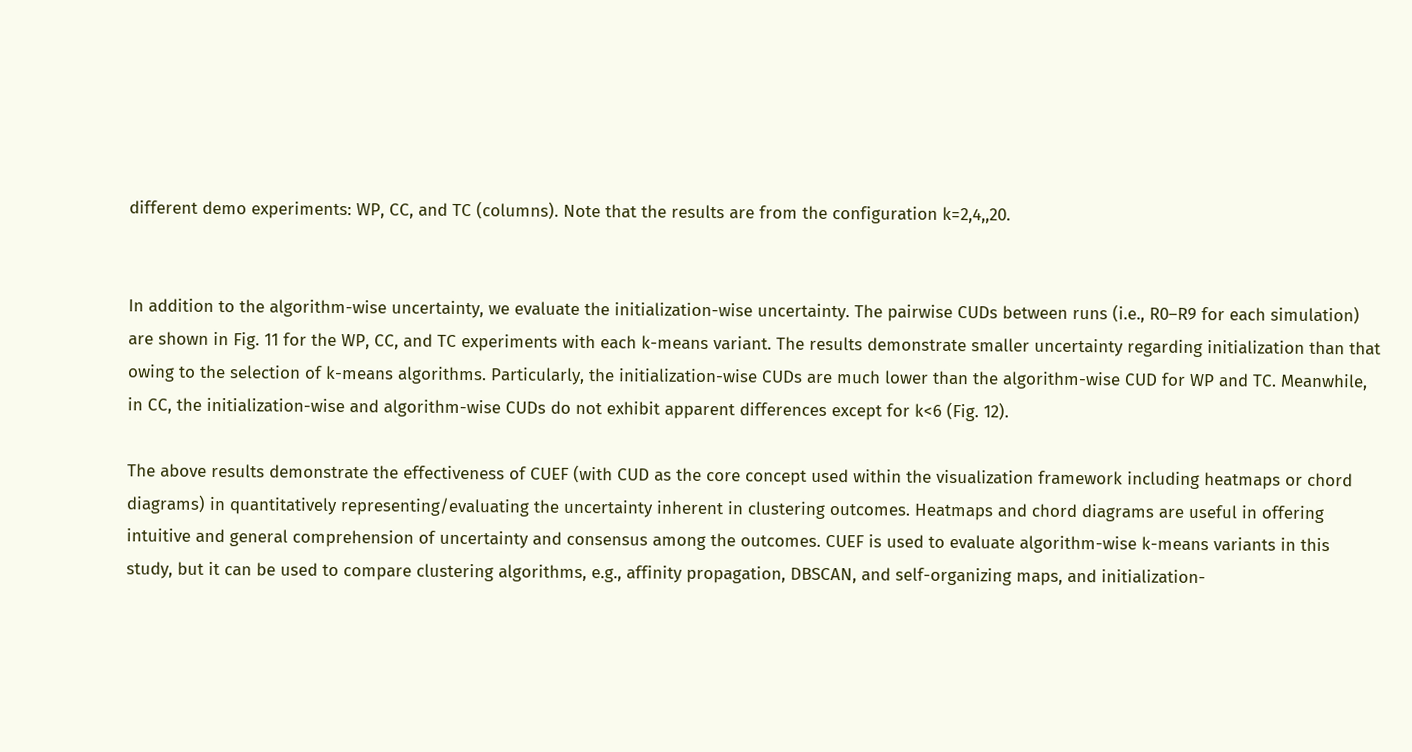different demo experiments: WP, CC, and TC (columns). Note that the results are from the configuration k=2,4,,20.


In addition to the algorithm-wise uncertainty, we evaluate the initialization-wise uncertainty. The pairwise CUDs between runs (i.e., R0–R9 for each simulation) are shown in Fig. 11 for the WP, CC, and TC experiments with each k-means variant. The results demonstrate smaller uncertainty regarding initialization than that owing to the selection of k-means algorithms. Particularly, the initialization-wise CUDs are much lower than the algorithm-wise CUD for WP and TC. Meanwhile, in CC, the initialization-wise and algorithm-wise CUDs do not exhibit apparent differences except for k<6 (Fig. 12).

The above results demonstrate the effectiveness of CUEF (with CUD as the core concept used within the visualization framework including heatmaps or chord diagrams) in quantitatively representing/evaluating the uncertainty inherent in clustering outcomes. Heatmaps and chord diagrams are useful in offering intuitive and general comprehension of uncertainty and consensus among the outcomes. CUEF is used to evaluate algorithm-wise k-means variants in this study, but it can be used to compare clustering algorithms, e.g., affinity propagation, DBSCAN, and self-organizing maps, and initialization-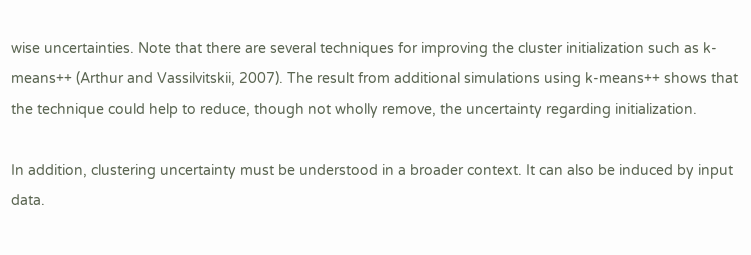wise uncertainties. Note that there are several techniques for improving the cluster initialization such as k-means++ (Arthur and Vassilvitskii, 2007). The result from additional simulations using k-means++ shows that the technique could help to reduce, though not wholly remove, the uncertainty regarding initialization.

In addition, clustering uncertainty must be understood in a broader context. It can also be induced by input data.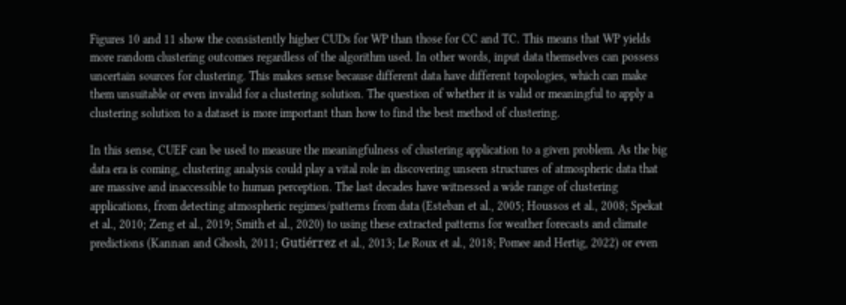Figures 10 and 11 show the consistently higher CUDs for WP than those for CC and TC. This means that WP yields more random clustering outcomes regardless of the algorithm used. In other words, input data themselves can possess uncertain sources for clustering. This makes sense because different data have different topologies, which can make them unsuitable or even invalid for a clustering solution. The question of whether it is valid or meaningful to apply a clustering solution to a dataset is more important than how to find the best method of clustering.

In this sense, CUEF can be used to measure the meaningfulness of clustering application to a given problem. As the big data era is coming, clustering analysis could play a vital role in discovering unseen structures of atmospheric data that are massive and inaccessible to human perception. The last decades have witnessed a wide range of clustering applications, from detecting atmospheric regimes/patterns from data (Esteban et al., 2005; Houssos et al., 2008; Spekat et al., 2010; Zeng et al., 2019; Smith et al., 2020) to using these extracted patterns for weather forecasts and climate predictions (Kannan and Ghosh, 2011; Gutiérrez et al., 2013; Le Roux et al., 2018; Pomee and Hertig, 2022) or even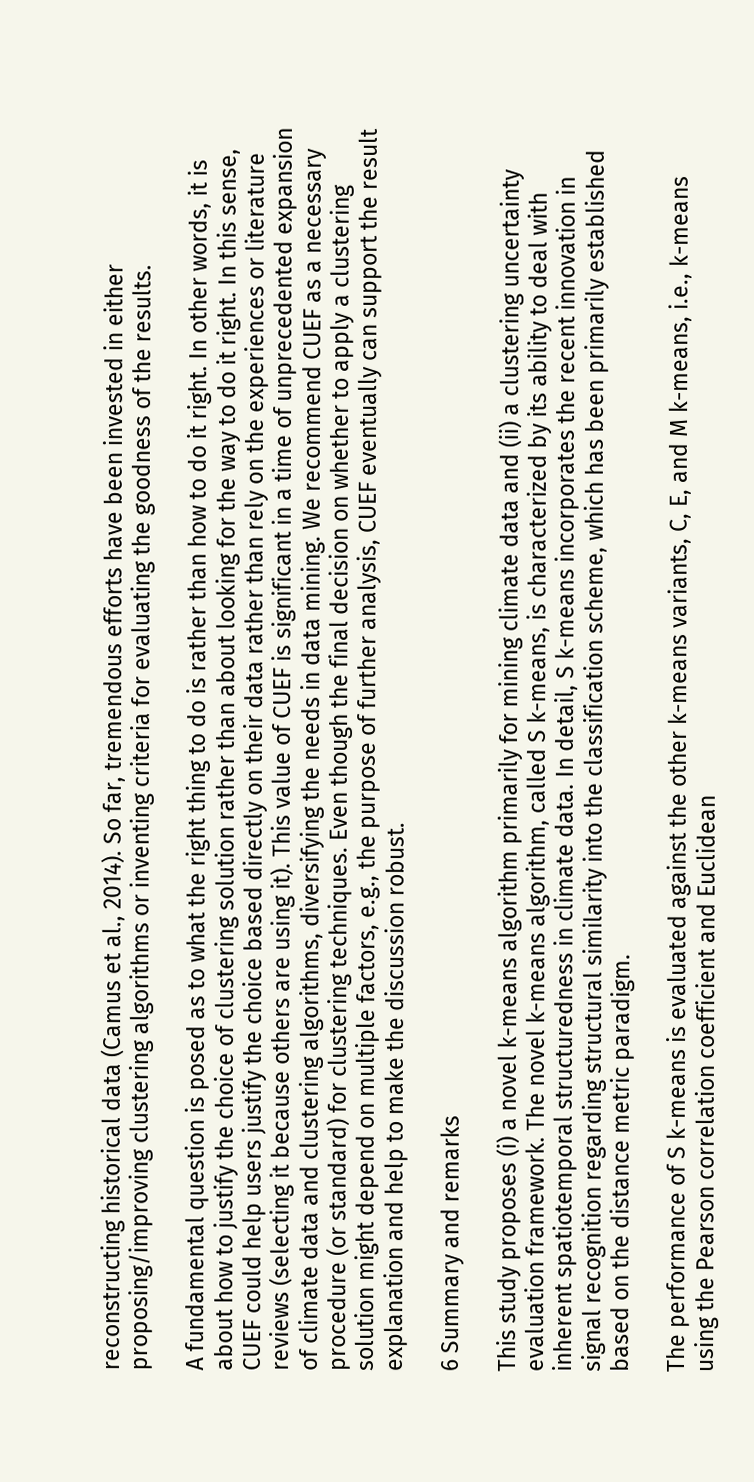reconstructing historical data (Camus et al., 2014). So far, tremendous efforts have been invested in either proposing/improving clustering algorithms or inventing criteria for evaluating the goodness of the results.

A fundamental question is posed as to what the right thing to do is rather than how to do it right. In other words, it is about how to justify the choice of clustering solution rather than about looking for the way to do it right. In this sense, CUEF could help users justify the choice based directly on their data rather than rely on the experiences or literature reviews (selecting it because others are using it). This value of CUEF is significant in a time of unprecedented expansion of climate data and clustering algorithms, diversifying the needs in data mining. We recommend CUEF as a necessary procedure (or standard) for clustering techniques. Even though the final decision on whether to apply a clustering solution might depend on multiple factors, e.g., the purpose of further analysis, CUEF eventually can support the result explanation and help to make the discussion robust.

6 Summary and remarks

This study proposes (i) a novel k-means algorithm primarily for mining climate data and (ii) a clustering uncertainty evaluation framework. The novel k-means algorithm, called S k-means, is characterized by its ability to deal with inherent spatiotemporal structuredness in climate data. In detail, S k-means incorporates the recent innovation in signal recognition regarding structural similarity into the classification scheme, which has been primarily established based on the distance metric paradigm.

The performance of S k-means is evaluated against the other k-means variants, C, E, and M k-means, i.e., k-means using the Pearson correlation coefficient and Euclidean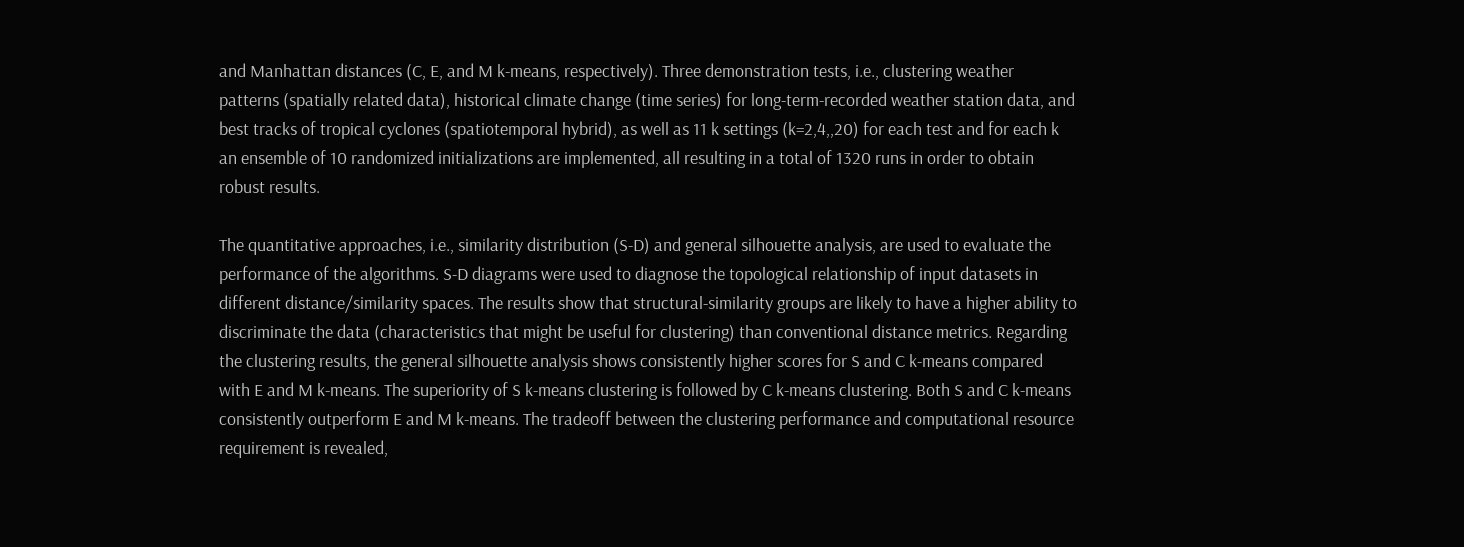and Manhattan distances (C, E, and M k-means, respectively). Three demonstration tests, i.e., clustering weather patterns (spatially related data), historical climate change (time series) for long-term-recorded weather station data, and best tracks of tropical cyclones (spatiotemporal hybrid), as well as 11 k settings (k=2,4,,20) for each test and for each k an ensemble of 10 randomized initializations are implemented, all resulting in a total of 1320 runs in order to obtain robust results.

The quantitative approaches, i.e., similarity distribution (S-D) and general silhouette analysis, are used to evaluate the performance of the algorithms. S-D diagrams were used to diagnose the topological relationship of input datasets in different distance/similarity spaces. The results show that structural-similarity groups are likely to have a higher ability to discriminate the data (characteristics that might be useful for clustering) than conventional distance metrics. Regarding the clustering results, the general silhouette analysis shows consistently higher scores for S and C k-means compared with E and M k-means. The superiority of S k-means clustering is followed by C k-means clustering. Both S and C k-means consistently outperform E and M k-means. The tradeoff between the clustering performance and computational resource requirement is revealed,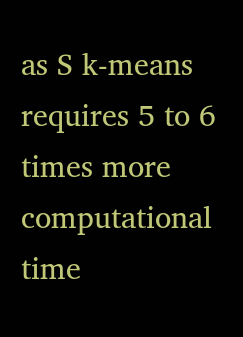as S k-means requires 5 to 6 times more computational time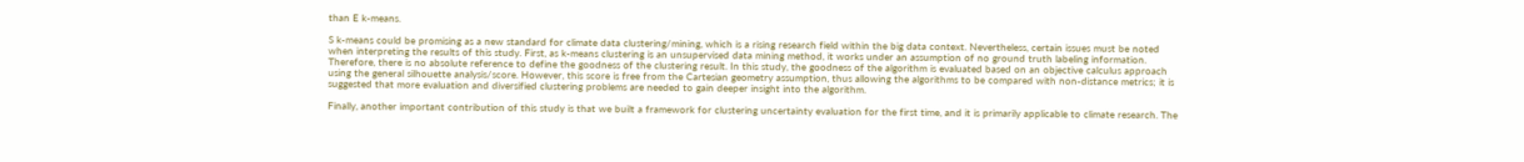than E k-means.

S k-means could be promising as a new standard for climate data clustering/mining, which is a rising research field within the big data context. Nevertheless, certain issues must be noted when interpreting the results of this study. First, as k-means clustering is an unsupervised data mining method, it works under an assumption of no ground truth labeling information. Therefore, there is no absolute reference to define the goodness of the clustering result. In this study, the goodness of the algorithm is evaluated based on an objective calculus approach using the general silhouette analysis/score. However, this score is free from the Cartesian geometry assumption, thus allowing the algorithms to be compared with non-distance metrics; it is suggested that more evaluation and diversified clustering problems are needed to gain deeper insight into the algorithm.

Finally, another important contribution of this study is that we built a framework for clustering uncertainty evaluation for the first time, and it is primarily applicable to climate research. The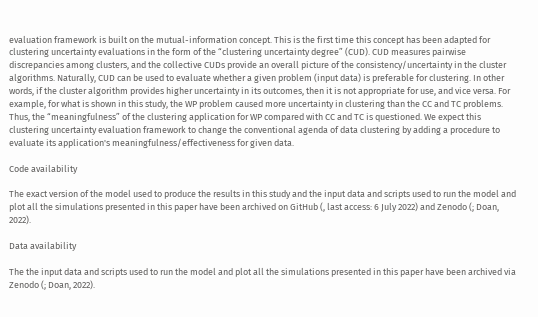evaluation framework is built on the mutual-information concept. This is the first time this concept has been adapted for clustering uncertainty evaluations in the form of the “clustering uncertainty degree” (CUD). CUD measures pairwise discrepancies among clusters, and the collective CUDs provide an overall picture of the consistency/uncertainty in the cluster algorithms. Naturally, CUD can be used to evaluate whether a given problem (input data) is preferable for clustering. In other words, if the cluster algorithm provides higher uncertainty in its outcomes, then it is not appropriate for use, and vice versa. For example, for what is shown in this study, the WP problem caused more uncertainty in clustering than the CC and TC problems. Thus, the “meaningfulness” of the clustering application for WP compared with CC and TC is questioned. We expect this clustering uncertainty evaluation framework to change the conventional agenda of data clustering by adding a procedure to evaluate its application's meaningfulness/effectiveness for given data.

Code availability

The exact version of the model used to produce the results in this study and the input data and scripts used to run the model and plot all the simulations presented in this paper have been archived on GitHub (, last access: 6 July 2022) and Zenodo (; Doan, 2022).

Data availability

The the input data and scripts used to run the model and plot all the simulations presented in this paper have been archived via Zenodo (; Doan, 2022).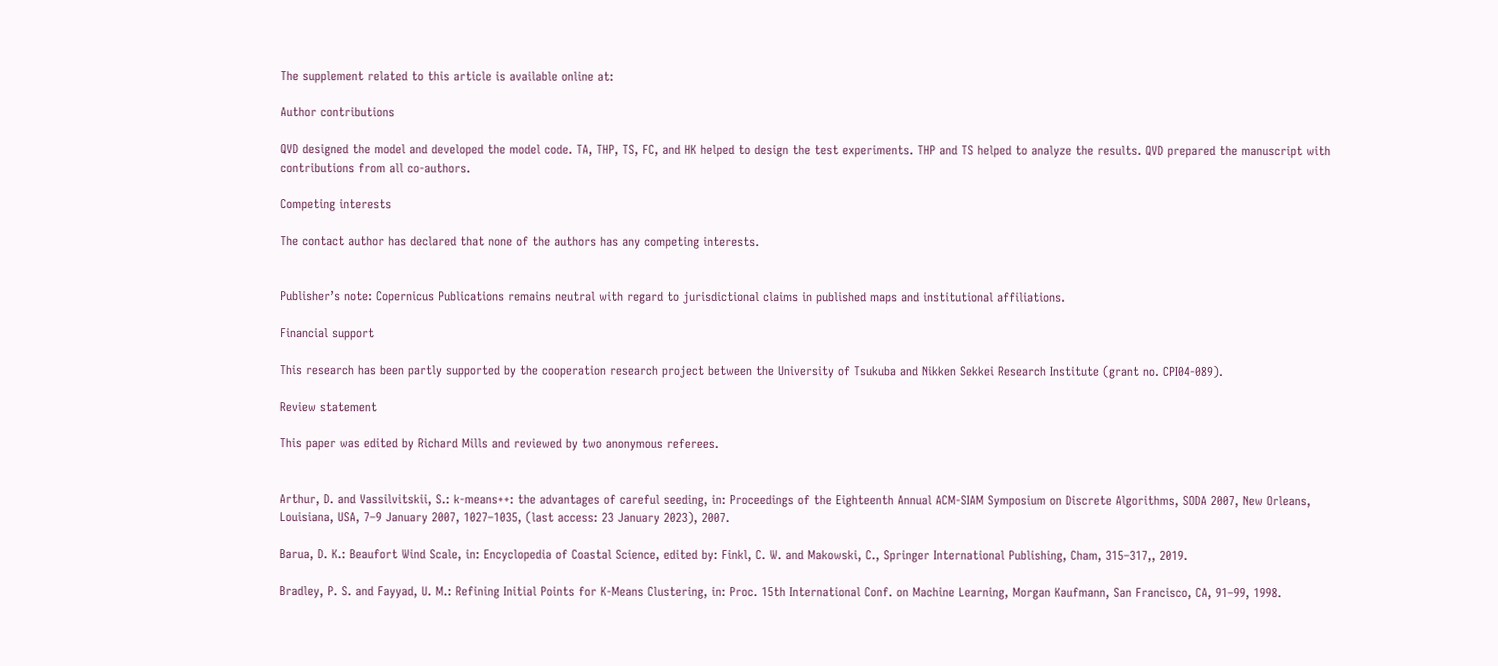The supplement related to this article is available online at:

Author contributions

QVD designed the model and developed the model code. TA, THP, TS, FC, and HK helped to design the test experiments. THP and TS helped to analyze the results. QVD prepared the manuscript with contributions from all co-authors.

Competing interests

The contact author has declared that none of the authors has any competing interests.


Publisher’s note: Copernicus Publications remains neutral with regard to jurisdictional claims in published maps and institutional affiliations.

Financial support

This research has been partly supported by the cooperation research project between the University of Tsukuba and Nikken Sekkei Research Institute (grant no. CPI04-089).

Review statement

This paper was edited by Richard Mills and reviewed by two anonymous referees.


Arthur, D. and Vassilvitskii, S.: k-means++: the advantages of careful seeding, in: Proceedings of the Eighteenth Annual ACM-SIAM Symposium on Discrete Algorithms, SODA 2007, New Orleans, Louisiana, USA, 7–9 January 2007, 1027–1035, (last access: 23 January 2023), 2007.

Barua, D. K.: Beaufort Wind Scale, in: Encyclopedia of Coastal Science, edited by: Finkl, C. W. and Makowski, C., Springer International Publishing, Cham, 315–317,, 2019.

Bradley, P. S. and Fayyad, U. M.: Refining Initial Points for K-Means Clustering, in: Proc. 15th International Conf. on Machine Learning, Morgan Kaufmann, San Francisco, CA, 91–99, 1998.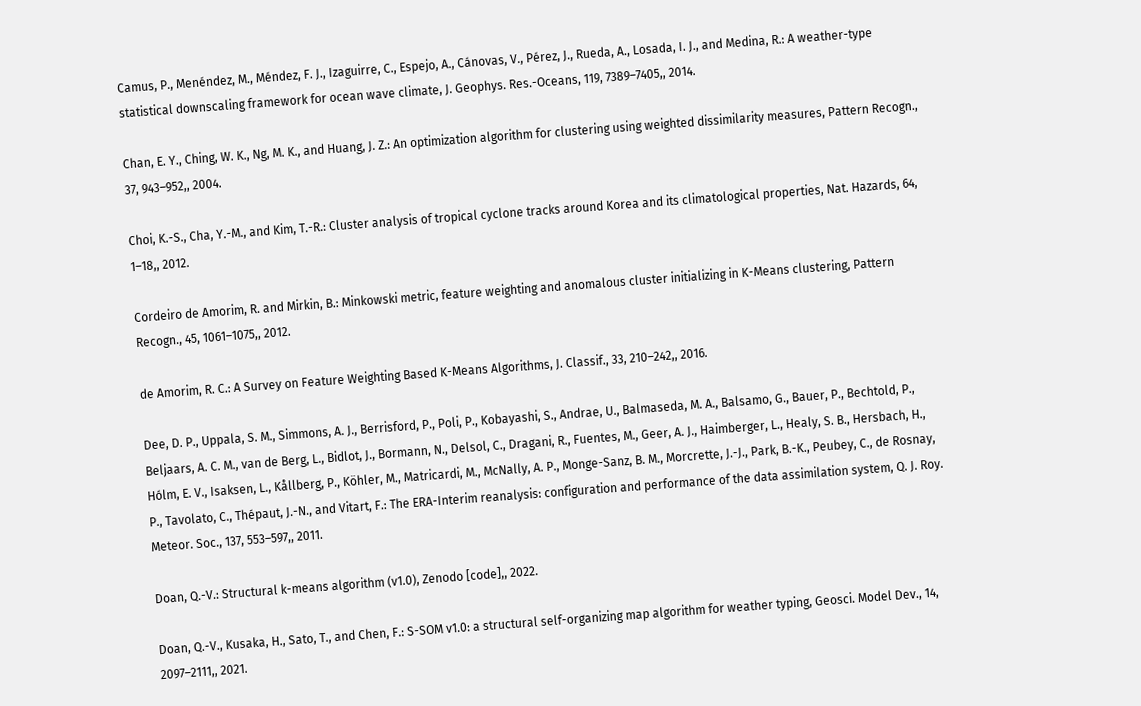Camus, P., Menéndez, M., Méndez, F. J., Izaguirre, C., Espejo, A., Cánovas, V., Pérez, J., Rueda, A., Losada, I. J., and Medina, R.: A weather-type statistical downscaling framework for ocean wave climate, J. Geophys. Res.-Oceans, 119, 7389–7405,, 2014.

Chan, E. Y., Ching, W. K., Ng, M. K., and Huang, J. Z.: An optimization algorithm for clustering using weighted dissimilarity measures, Pattern Recogn., 37, 943–952,, 2004.

Choi, K.-S., Cha, Y.-M., and Kim, T.-R.: Cluster analysis of tropical cyclone tracks around Korea and its climatological properties, Nat. Hazards, 64, 1–18,, 2012.

Cordeiro de Amorim, R. and Mirkin, B.: Minkowski metric, feature weighting and anomalous cluster initializing in K-Means clustering, Pattern Recogn., 45, 1061–1075,, 2012.

de Amorim, R. C.: A Survey on Feature Weighting Based K-Means Algorithms, J. Classif., 33, 210–242,, 2016.

Dee, D. P., Uppala, S. M., Simmons, A. J., Berrisford, P., Poli, P., Kobayashi, S., Andrae, U., Balmaseda, M. A., Balsamo, G., Bauer, P., Bechtold, P., Beljaars, A. C. M., van de Berg, L., Bidlot, J., Bormann, N., Delsol, C., Dragani, R., Fuentes, M., Geer, A. J., Haimberger, L., Healy, S. B., Hersbach, H., Hólm, E. V., Isaksen, L., Kållberg, P., Köhler, M., Matricardi, M., McNally, A. P., Monge-Sanz, B. M., Morcrette, J.-J., Park, B.-K., Peubey, C., de Rosnay, P., Tavolato, C., Thépaut, J.-N., and Vitart, F.: The ERA-Interim reanalysis: configuration and performance of the data assimilation system, Q. J. Roy. Meteor. Soc., 137, 553–597,, 2011.

Doan, Q.-V.: Structural k-means algorithm (v1.0), Zenodo [code],, 2022.

Doan, Q.-V., Kusaka, H., Sato, T., and Chen, F.: S-SOM v1.0: a structural self-organizing map algorithm for weather typing, Geosci. Model Dev., 14, 2097–2111,, 2021.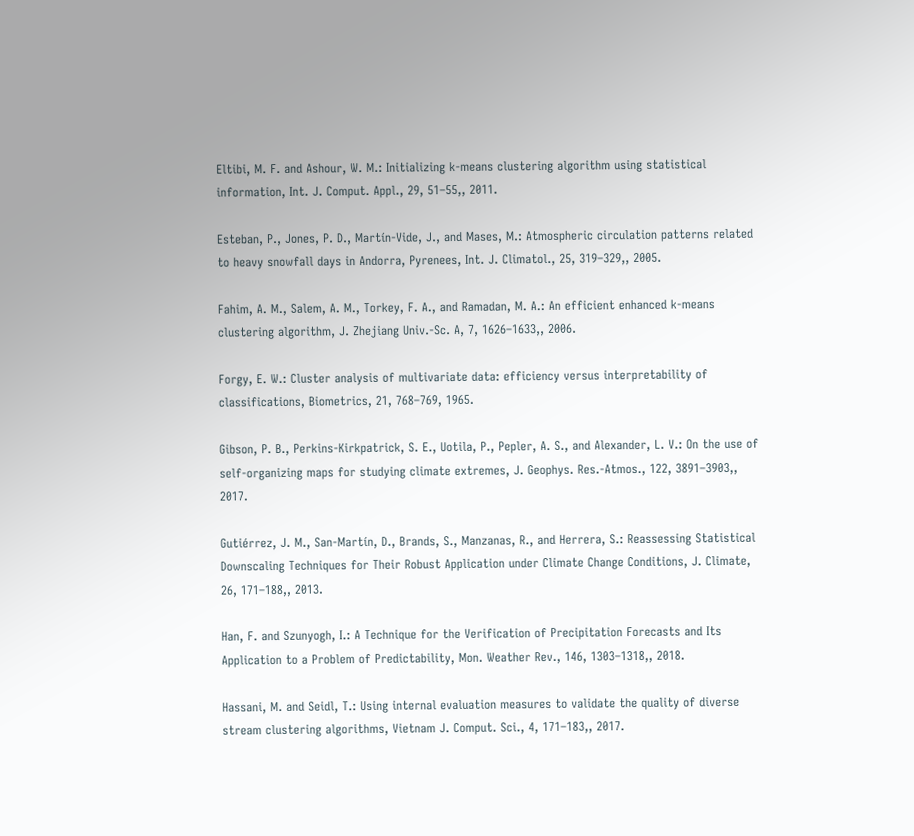Eltibi, M. F. and Ashour, W. M.: Initializing k-means clustering algorithm using statistical information, Int. J. Comput. Appl., 29, 51–55,, 2011.

Esteban, P., Jones, P. D., Martín-Vide, J., and Mases, M.: Atmospheric circulation patterns related to heavy snowfall days in Andorra, Pyrenees, Int. J. Climatol., 25, 319–329,, 2005.

Fahim, A. M., Salem, A. M., Torkey, F. A., and Ramadan, M. A.: An efficient enhanced k-means clustering algorithm, J. Zhejiang Univ.-Sc. A, 7, 1626–1633,, 2006.

Forgy, E. W.: Cluster analysis of multivariate data: efficiency versus interpretability of classifications, Biometrics, 21, 768–769, 1965.

Gibson, P. B., Perkins-Kirkpatrick, S. E., Uotila, P., Pepler, A. S., and Alexander, L. V.: On the use of self-organizing maps for studying climate extremes, J. Geophys. Res.-Atmos., 122, 3891–3903,, 2017.

Gutiérrez, J. M., San-Martín, D., Brands, S., Manzanas, R., and Herrera, S.: Reassessing Statistical Downscaling Techniques for Their Robust Application under Climate Change Conditions, J. Climate, 26, 171–188,, 2013.

Han, F. and Szunyogh, I.: A Technique for the Verification of Precipitation Forecasts and Its Application to a Problem of Predictability, Mon. Weather Rev., 146, 1303–1318,, 2018.

Hassani, M. and Seidl, T.: Using internal evaluation measures to validate the quality of diverse stream clustering algorithms, Vietnam J. Comput. Sci., 4, 171–183,, 2017.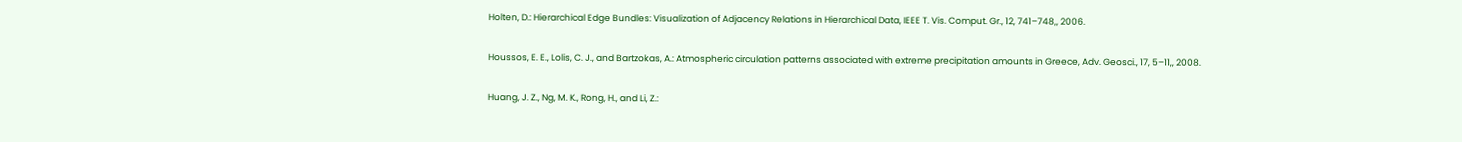Holten, D.: Hierarchical Edge Bundles: Visualization of Adjacency Relations in Hierarchical Data, IEEE T. Vis. Comput. Gr., 12, 741–748,, 2006.

Houssos, E. E., Lolis, C. J., and Bartzokas, A.: Atmospheric circulation patterns associated with extreme precipitation amounts in Greece, Adv. Geosci., 17, 5–11,, 2008.

Huang, J. Z., Ng, M. K., Rong, H., and Li, Z.: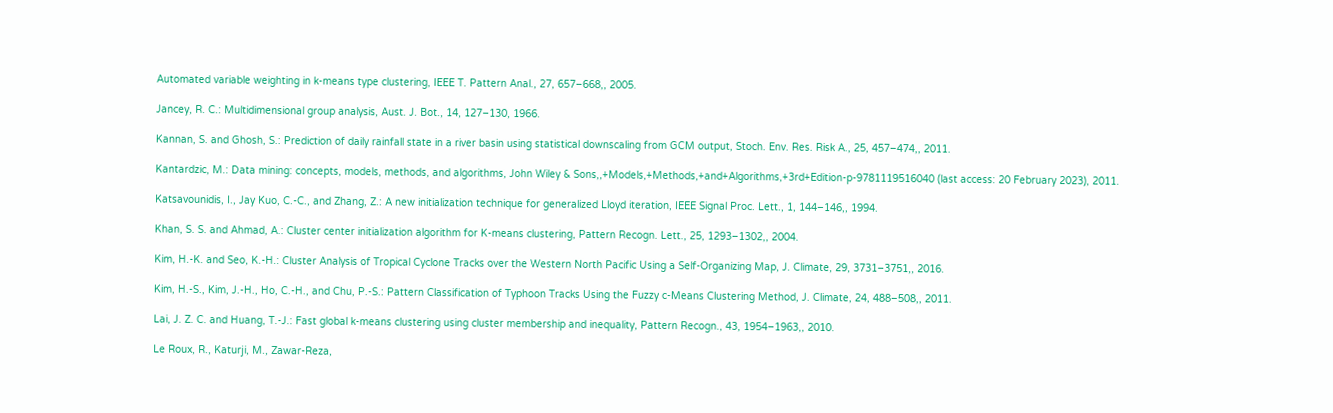Automated variable weighting in k-means type clustering, IEEE T. Pattern Anal., 27, 657–668,, 2005.

Jancey, R. C.: Multidimensional group analysis, Aust. J. Bot., 14, 127–130, 1966.

Kannan, S. and Ghosh, S.: Prediction of daily rainfall state in a river basin using statistical downscaling from GCM output, Stoch. Env. Res. Risk A., 25, 457–474,, 2011.

Kantardzic, M.: Data mining: concepts, models, methods, and algorithms, John Wiley & Sons,,+Models,+Methods,+and+Algorithms,+3rd+Edition-p-9781119516040 (last access: 20 February 2023), 2011.

Katsavounidis, I., Jay Kuo, C.-C., and Zhang, Z.: A new initialization technique for generalized Lloyd iteration, IEEE Signal Proc. Lett., 1, 144–146,, 1994.

Khan, S. S. and Ahmad, A.: Cluster center initialization algorithm for K-means clustering, Pattern Recogn. Lett., 25, 1293–1302,, 2004.

Kim, H.-K. and Seo, K.-H.: Cluster Analysis of Tropical Cyclone Tracks over the Western North Pacific Using a Self-Organizing Map, J. Climate, 29, 3731–3751,, 2016.

Kim, H.-S., Kim, J.-H., Ho, C.-H., and Chu, P.-S.: Pattern Classification of Typhoon Tracks Using the Fuzzy c-Means Clustering Method, J. Climate, 24, 488–508,, 2011.

Lai, J. Z. C. and Huang, T.-J.: Fast global k-means clustering using cluster membership and inequality, Pattern Recogn., 43, 1954–1963,, 2010.

Le Roux, R., Katurji, M., Zawar-Reza,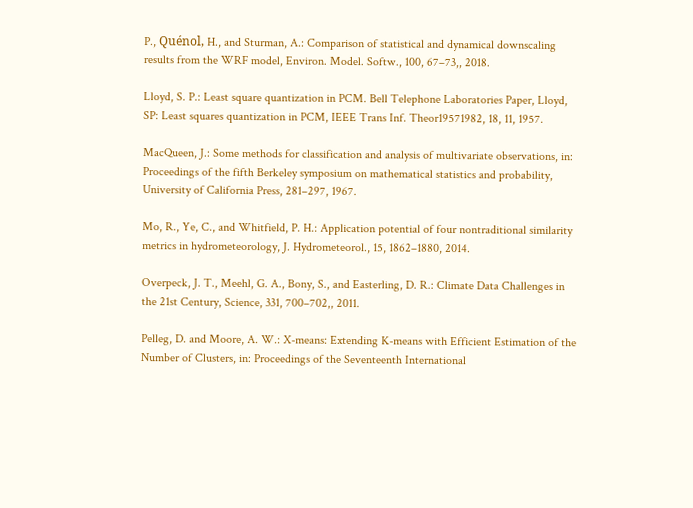P., Quénol, H., and Sturman, A.: Comparison of statistical and dynamical downscaling results from the WRF model, Environ. Model. Softw., 100, 67–73,, 2018.

Lloyd, S. P.: Least square quantization in PCM. Bell Telephone Laboratories Paper, Lloyd, SP: Least squares quantization in PCM, IEEE Trans Inf. Theor19571982, 18, 11, 1957.

MacQueen, J.: Some methods for classification and analysis of multivariate observations, in: Proceedings of the fifth Berkeley symposium on mathematical statistics and probability, University of California Press, 281–297, 1967.

Mo, R., Ye, C., and Whitfield, P. H.: Application potential of four nontraditional similarity metrics in hydrometeorology, J. Hydrometeorol., 15, 1862–1880, 2014.

Overpeck, J. T., Meehl, G. A., Bony, S., and Easterling, D. R.: Climate Data Challenges in the 21st Century, Science, 331, 700–702,, 2011.

Pelleg, D. and Moore, A. W.: X-means: Extending K-means with Efficient Estimation of the Number of Clusters, in: Proceedings of the Seventeenth International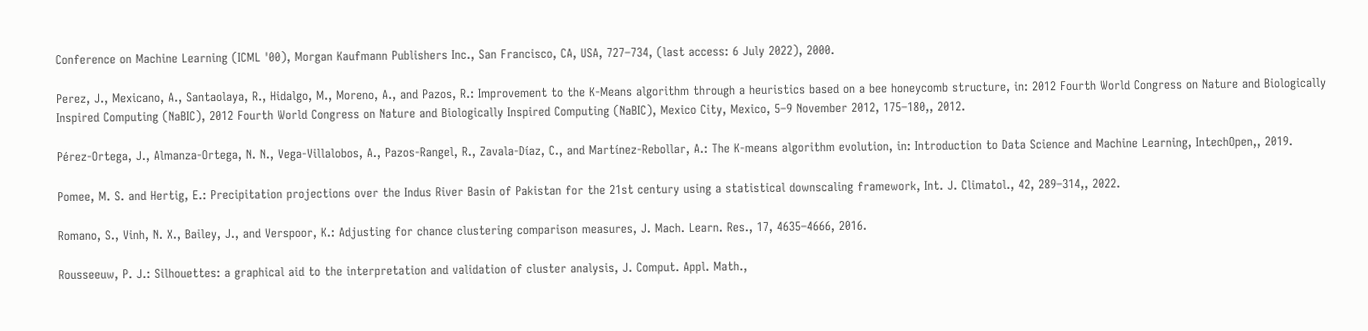Conference on Machine Learning (ICML '00), Morgan Kaufmann Publishers Inc., San Francisco, CA, USA, 727–734, (last access: 6 July 2022), 2000.

Perez, J., Mexicano, A., Santaolaya, R., Hidalgo, M., Moreno, A., and Pazos, R.: Improvement to the K-Means algorithm through a heuristics based on a bee honeycomb structure, in: 2012 Fourth World Congress on Nature and Biologically Inspired Computing (NaBIC), 2012 Fourth World Congress on Nature and Biologically Inspired Computing (NaBIC), Mexico City, Mexico, 5–9 November 2012, 175–180,, 2012.

Pérez-Ortega, J., Almanza-Ortega, N. N., Vega-Villalobos, A., Pazos-Rangel, R., Zavala-Díaz, C., and Martínez-Rebollar, A.: The K-means algorithm evolution, in: Introduction to Data Science and Machine Learning, IntechOpen,, 2019.

Pomee, M. S. and Hertig, E.: Precipitation projections over the Indus River Basin of Pakistan for the 21st century using a statistical downscaling framework, Int. J. Climatol., 42, 289–314,, 2022.

Romano, S., Vinh, N. X., Bailey, J., and Verspoor, K.: Adjusting for chance clustering comparison measures, J. Mach. Learn. Res., 17, 4635–4666, 2016.

Rousseeuw, P. J.: Silhouettes: a graphical aid to the interpretation and validation of cluster analysis, J. Comput. Appl. Math.,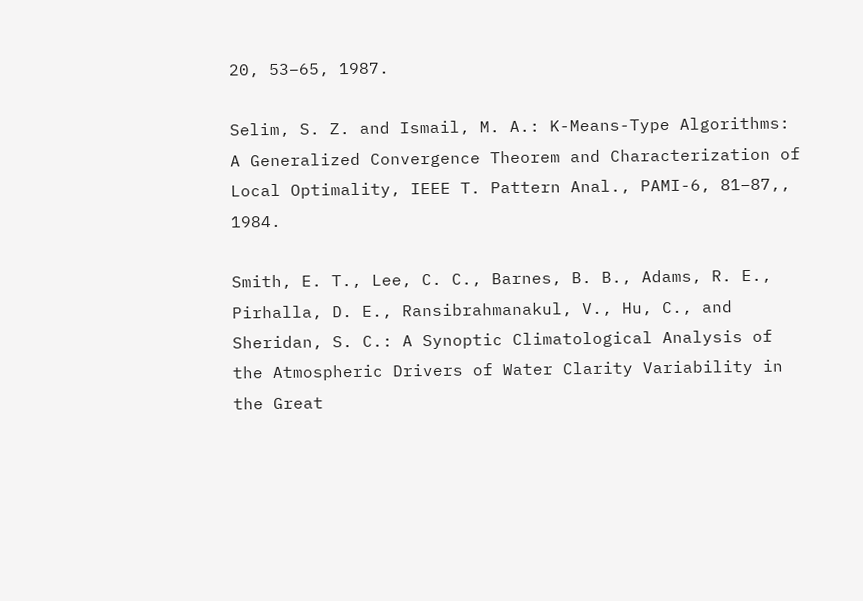20, 53–65, 1987.

Selim, S. Z. and Ismail, M. A.: K-Means-Type Algorithms: A Generalized Convergence Theorem and Characterization of Local Optimality, IEEE T. Pattern Anal., PAMI-6, 81–87,, 1984.

Smith, E. T., Lee, C. C., Barnes, B. B., Adams, R. E., Pirhalla, D. E., Ransibrahmanakul, V., Hu, C., and Sheridan, S. C.: A Synoptic Climatological Analysis of the Atmospheric Drivers of Water Clarity Variability in the Great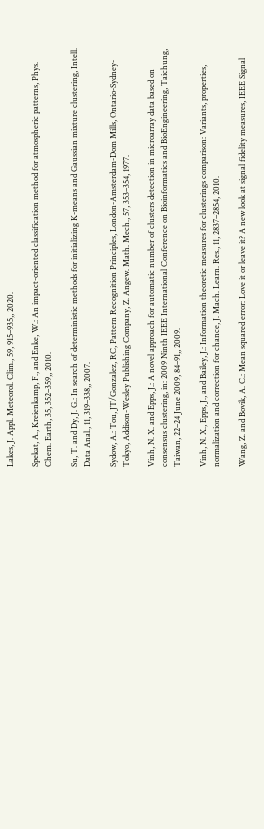Lakes, J. Appl. Meteorol. Clim., 59, 915–935,, 2020.

Spekat, A., Kreienkamp, F., and Enke, W.: An impact-oriented classification method for atmospheric patterns, Phys. Chem. Earth, 35, 352–359,, 2010.

Su, T. and Dy, J. G.: In search of deterministic methods for initializing K-means and Gaussian mixture clustering, Intell. Data Anal., 11, 319–338,, 2007.

Sydow, A.: Tou, JT/Gonzalez, RC, Pattern Recognition Principles, London-Amsterdam-Dom Mills, Ontario-Sydney-Tokyo, Addison-Wesley Publishing Company, Z. Angew. Math. Mech., 57, 353–354, 1977.

Vinh, N. X. and Epps, J.: A novel approach for automatic number of clusters detection in microarray data based on consensus clustering, in: 2009 Ninth IEEE International Conference on Bioinformatics and BioEngineering, Taichung, Taiwan, 22–24 June 2009, 84–91,, 2009.

Vinh, N. X., Epps, J., and Bailey, J.: Information theoretic measures for clusterings comparison: Variants, properties, normalization and correction for chance, J. Mach. Learn. Res., 11, 2837–2854, 2010.

Wang, Z. and Bovik, A. C.: Mean squared error: Love it or leave it? A new look at signal fidelity measures, IEEE Signal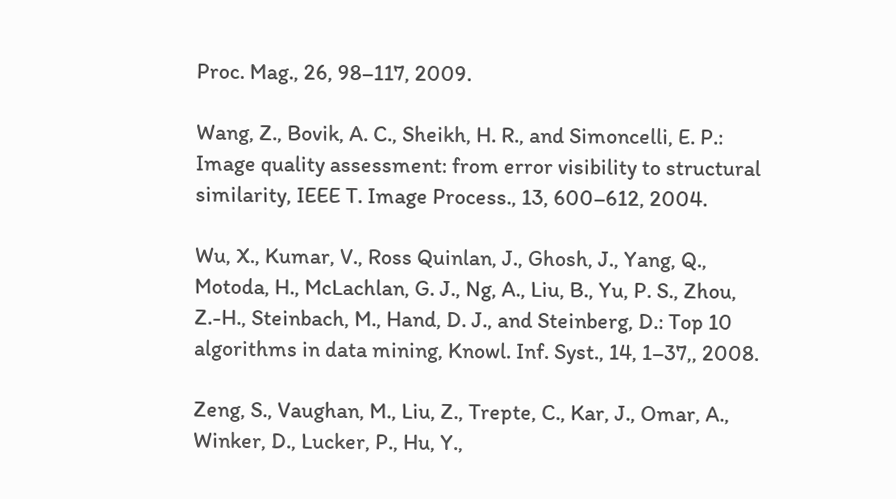Proc. Mag., 26, 98–117, 2009.

Wang, Z., Bovik, A. C., Sheikh, H. R., and Simoncelli, E. P.: Image quality assessment: from error visibility to structural similarity, IEEE T. Image Process., 13, 600–612, 2004.

Wu, X., Kumar, V., Ross Quinlan, J., Ghosh, J., Yang, Q., Motoda, H., McLachlan, G. J., Ng, A., Liu, B., Yu, P. S., Zhou, Z.-H., Steinbach, M., Hand, D. J., and Steinberg, D.: Top 10 algorithms in data mining, Knowl. Inf. Syst., 14, 1–37,, 2008.

Zeng, S., Vaughan, M., Liu, Z., Trepte, C., Kar, J., Omar, A., Winker, D., Lucker, P., Hu, Y.,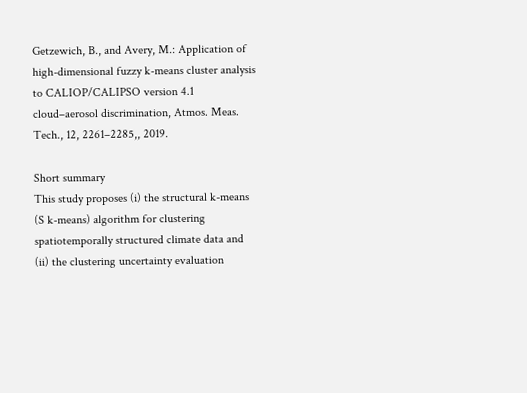Getzewich, B., and Avery, M.: Application of high-dimensional fuzzy k-means cluster analysis to CALIOP/CALIPSO version 4.1 cloud–aerosol discrimination, Atmos. Meas. Tech., 12, 2261–2285,, 2019.

Short summary
This study proposes (i) the structural k-means (S k-means) algorithm for clustering spatiotemporally structured climate data and (ii) the clustering uncertainty evaluation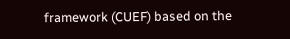framework (CUEF) based on the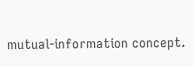mutual-information concept.